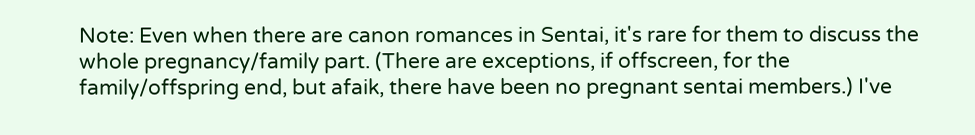Note: Even when there are canon romances in Sentai, it's rare for them to discuss the whole pregnancy/family part. (There are exceptions, if offscreen, for the family/offspring end, but afaik, there have been no pregnant sentai members.) I've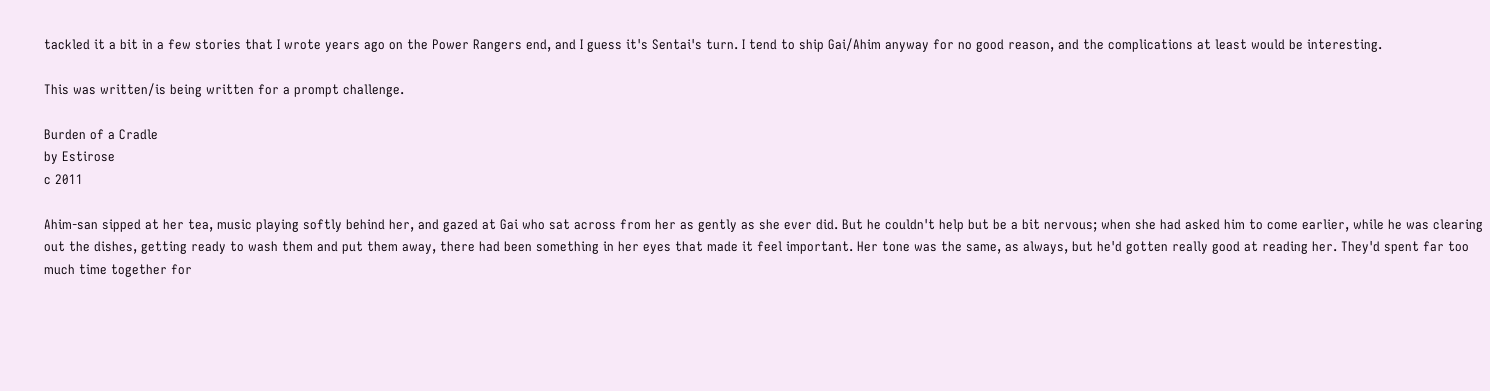tackled it a bit in a few stories that I wrote years ago on the Power Rangers end, and I guess it's Sentai's turn. I tend to ship Gai/Ahim anyway for no good reason, and the complications at least would be interesting.

This was written/is being written for a prompt challenge.

Burden of a Cradle
by Estirose
c 2011

Ahim-san sipped at her tea, music playing softly behind her, and gazed at Gai who sat across from her as gently as she ever did. But he couldn't help but be a bit nervous; when she had asked him to come earlier, while he was clearing out the dishes, getting ready to wash them and put them away, there had been something in her eyes that made it feel important. Her tone was the same, as always, but he'd gotten really good at reading her. They'd spent far too much time together for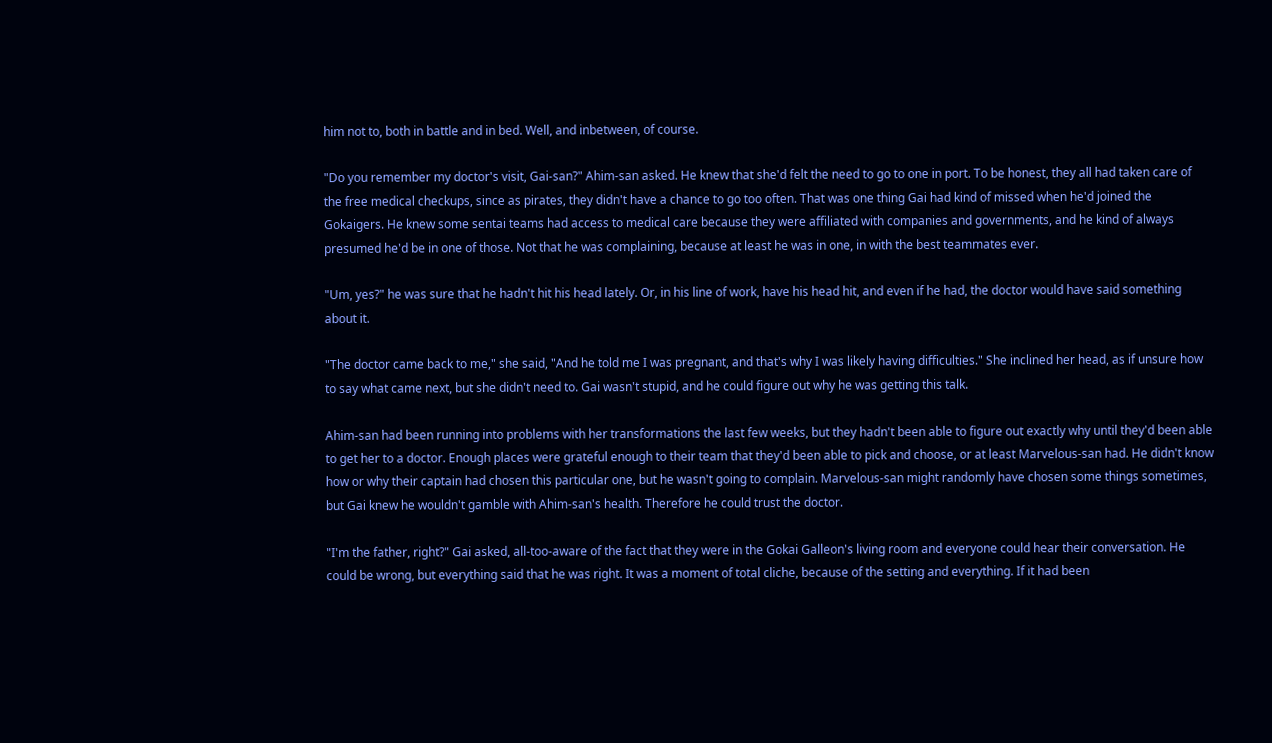him not to, both in battle and in bed. Well, and inbetween, of course.

"Do you remember my doctor's visit, Gai-san?" Ahim-san asked. He knew that she'd felt the need to go to one in port. To be honest, they all had taken care of the free medical checkups, since as pirates, they didn't have a chance to go too often. That was one thing Gai had kind of missed when he'd joined the Gokaigers. He knew some sentai teams had access to medical care because they were affiliated with companies and governments, and he kind of always presumed he'd be in one of those. Not that he was complaining, because at least he was in one, in with the best teammates ever.

"Um, yes?" he was sure that he hadn't hit his head lately. Or, in his line of work, have his head hit, and even if he had, the doctor would have said something about it.

"The doctor came back to me," she said, "And he told me I was pregnant, and that's why I was likely having difficulties." She inclined her head, as if unsure how to say what came next, but she didn't need to. Gai wasn't stupid, and he could figure out why he was getting this talk.

Ahim-san had been running into problems with her transformations the last few weeks, but they hadn't been able to figure out exactly why until they'd been able to get her to a doctor. Enough places were grateful enough to their team that they'd been able to pick and choose, or at least Marvelous-san had. He didn't know how or why their captain had chosen this particular one, but he wasn't going to complain. Marvelous-san might randomly have chosen some things sometimes, but Gai knew he wouldn't gamble with Ahim-san's health. Therefore he could trust the doctor.

"I'm the father, right?" Gai asked, all-too-aware of the fact that they were in the Gokai Galleon's living room and everyone could hear their conversation. He could be wrong, but everything said that he was right. It was a moment of total cliche, because of the setting and everything. If it had been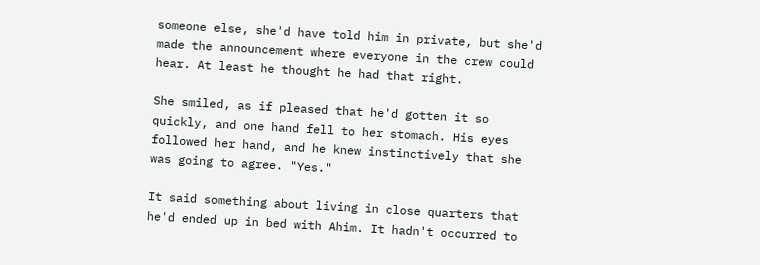someone else, she'd have told him in private, but she'd made the announcement where everyone in the crew could hear. At least he thought he had that right.

She smiled, as if pleased that he'd gotten it so quickly, and one hand fell to her stomach. His eyes followed her hand, and he knew instinctively that she was going to agree. "Yes."

It said something about living in close quarters that he'd ended up in bed with Ahim. It hadn't occurred to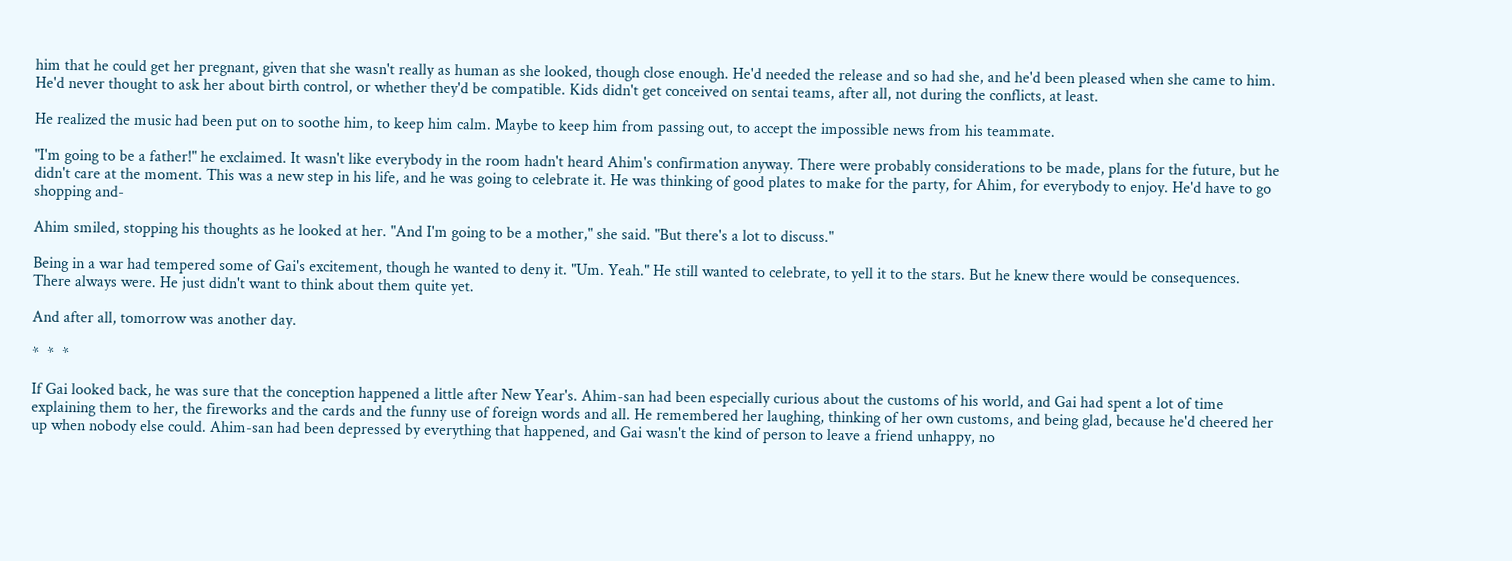him that he could get her pregnant, given that she wasn't really as human as she looked, though close enough. He'd needed the release and so had she, and he'd been pleased when she came to him. He'd never thought to ask her about birth control, or whether they'd be compatible. Kids didn't get conceived on sentai teams, after all, not during the conflicts, at least.

He realized the music had been put on to soothe him, to keep him calm. Maybe to keep him from passing out, to accept the impossible news from his teammate.

"I'm going to be a father!" he exclaimed. It wasn't like everybody in the room hadn't heard Ahim's confirmation anyway. There were probably considerations to be made, plans for the future, but he didn't care at the moment. This was a new step in his life, and he was going to celebrate it. He was thinking of good plates to make for the party, for Ahim, for everybody to enjoy. He'd have to go shopping and-

Ahim smiled, stopping his thoughts as he looked at her. "And I'm going to be a mother," she said. "But there's a lot to discuss."

Being in a war had tempered some of Gai's excitement, though he wanted to deny it. "Um. Yeah." He still wanted to celebrate, to yell it to the stars. But he knew there would be consequences. There always were. He just didn't want to think about them quite yet.

And after all, tomorrow was another day.

*  *  *

If Gai looked back, he was sure that the conception happened a little after New Year's. Ahim-san had been especially curious about the customs of his world, and Gai had spent a lot of time explaining them to her, the fireworks and the cards and the funny use of foreign words and all. He remembered her laughing, thinking of her own customs, and being glad, because he'd cheered her up when nobody else could. Ahim-san had been depressed by everything that happened, and Gai wasn't the kind of person to leave a friend unhappy, no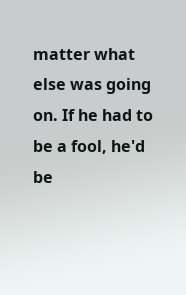matter what else was going on. If he had to be a fool, he'd be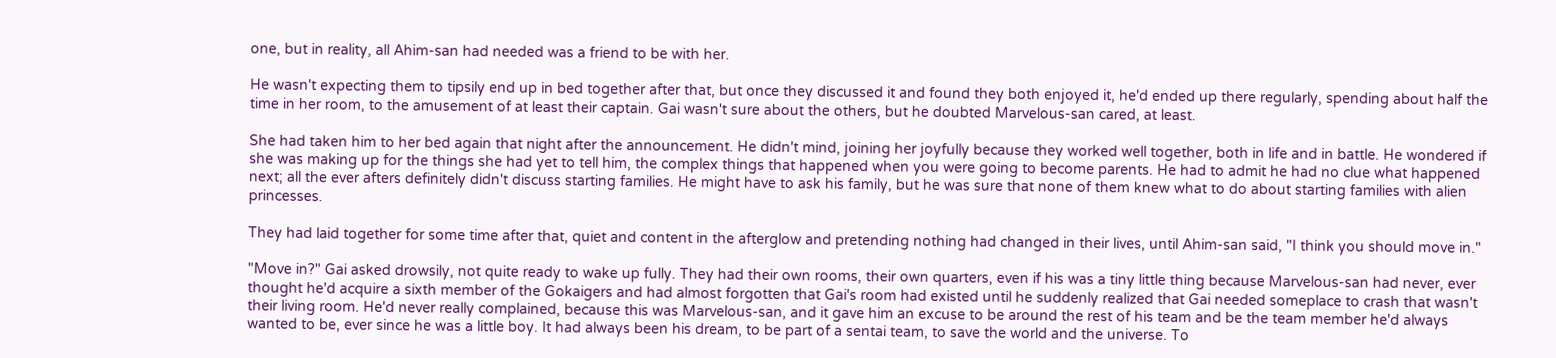one, but in reality, all Ahim-san had needed was a friend to be with her.

He wasn't expecting them to tipsily end up in bed together after that, but once they discussed it and found they both enjoyed it, he'd ended up there regularly, spending about half the time in her room, to the amusement of at least their captain. Gai wasn't sure about the others, but he doubted Marvelous-san cared, at least.

She had taken him to her bed again that night after the announcement. He didn't mind, joining her joyfully because they worked well together, both in life and in battle. He wondered if she was making up for the things she had yet to tell him, the complex things that happened when you were going to become parents. He had to admit he had no clue what happened next; all the ever afters definitely didn't discuss starting families. He might have to ask his family, but he was sure that none of them knew what to do about starting families with alien princesses.

They had laid together for some time after that, quiet and content in the afterglow and pretending nothing had changed in their lives, until Ahim-san said, "I think you should move in."

"Move in?" Gai asked drowsily, not quite ready to wake up fully. They had their own rooms, their own quarters, even if his was a tiny little thing because Marvelous-san had never, ever thought he'd acquire a sixth member of the Gokaigers and had almost forgotten that Gai's room had existed until he suddenly realized that Gai needed someplace to crash that wasn't their living room. He'd never really complained, because this was Marvelous-san, and it gave him an excuse to be around the rest of his team and be the team member he'd always wanted to be, ever since he was a little boy. It had always been his dream, to be part of a sentai team, to save the world and the universe. To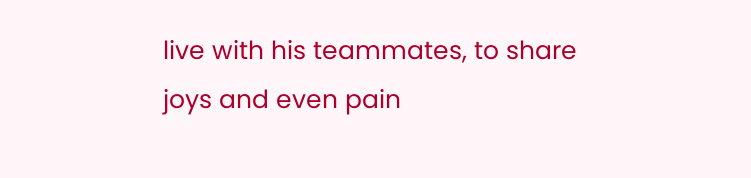live with his teammates, to share joys and even pain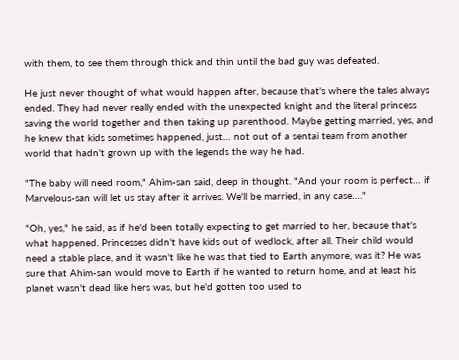with them, to see them through thick and thin until the bad guy was defeated.

He just never thought of what would happen after, because that's where the tales always ended. They had never really ended with the unexpected knight and the literal princess saving the world together and then taking up parenthood. Maybe getting married, yes, and he knew that kids sometimes happened, just… not out of a sentai team from another world that hadn't grown up with the legends the way he had.

"The baby will need room," Ahim-san said, deep in thought. "And your room is perfect… if Marvelous-san will let us stay after it arrives. We'll be married, in any case…."

"Oh, yes," he said, as if he'd been totally expecting to get married to her, because that's what happened. Princesses didn't have kids out of wedlock, after all. Their child would need a stable place, and it wasn't like he was that tied to Earth anymore, was it? He was sure that Ahim-san would move to Earth if he wanted to return home, and at least his planet wasn't dead like hers was, but he'd gotten too used to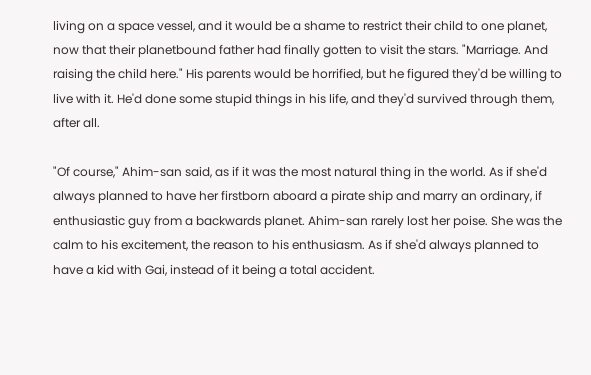living on a space vessel, and it would be a shame to restrict their child to one planet, now that their planetbound father had finally gotten to visit the stars. "Marriage. And raising the child here." His parents would be horrified, but he figured they'd be willing to live with it. He'd done some stupid things in his life, and they'd survived through them, after all.

"Of course," Ahim-san said, as if it was the most natural thing in the world. As if she'd always planned to have her firstborn aboard a pirate ship and marry an ordinary, if enthusiastic guy from a backwards planet. Ahim-san rarely lost her poise. She was the calm to his excitement, the reason to his enthusiasm. As if she'd always planned to have a kid with Gai, instead of it being a total accident.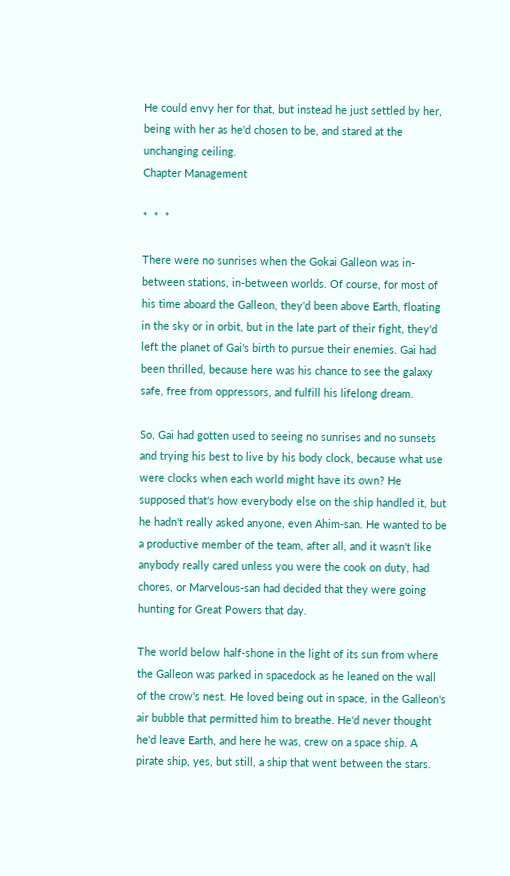He could envy her for that, but instead he just settled by her, being with her as he'd chosen to be, and stared at the unchanging ceiling.
Chapter Management

*  *  *

There were no sunrises when the Gokai Galleon was in-between stations, in-between worlds. Of course, for most of his time aboard the Galleon, they'd been above Earth, floating in the sky or in orbit, but in the late part of their fight, they'd left the planet of Gai's birth to pursue their enemies. Gai had been thrilled, because here was his chance to see the galaxy safe, free from oppressors, and fulfill his lifelong dream.

So, Gai had gotten used to seeing no sunrises and no sunsets and trying his best to live by his body clock, because what use were clocks when each world might have its own? He supposed that's how everybody else on the ship handled it, but he hadn't really asked anyone, even Ahim-san. He wanted to be a productive member of the team, after all, and it wasn't like anybody really cared unless you were the cook on duty, had chores, or Marvelous-san had decided that they were going hunting for Great Powers that day.

The world below half-shone in the light of its sun from where the Galleon was parked in spacedock as he leaned on the wall of the crow's nest. He loved being out in space, in the Galleon's air bubble that permitted him to breathe. He'd never thought he'd leave Earth, and here he was, crew on a space ship. A pirate ship, yes, but still, a ship that went between the stars.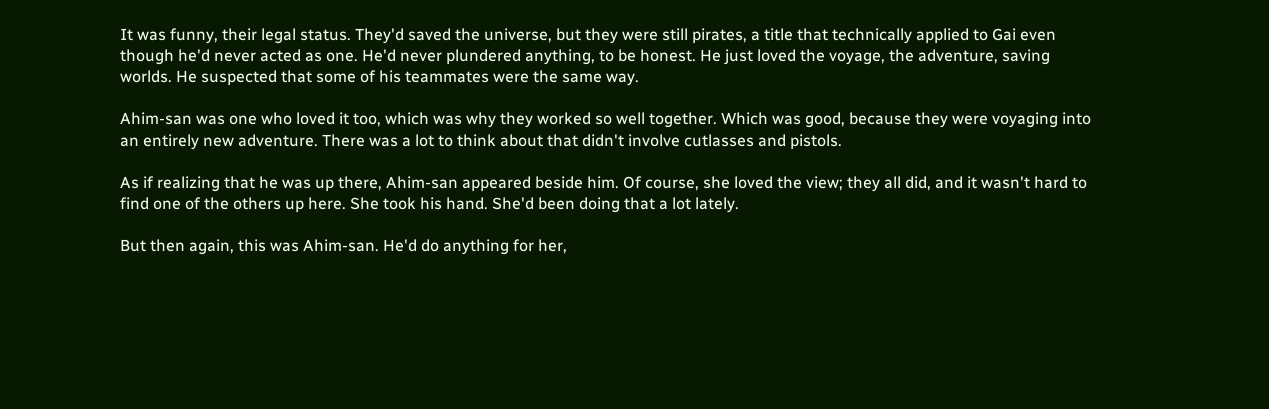It was funny, their legal status. They'd saved the universe, but they were still pirates, a title that technically applied to Gai even though he'd never acted as one. He'd never plundered anything, to be honest. He just loved the voyage, the adventure, saving worlds. He suspected that some of his teammates were the same way.

Ahim-san was one who loved it too, which was why they worked so well together. Which was good, because they were voyaging into an entirely new adventure. There was a lot to think about that didn't involve cutlasses and pistols.

As if realizing that he was up there, Ahim-san appeared beside him. Of course, she loved the view; they all did, and it wasn't hard to find one of the others up here. She took his hand. She'd been doing that a lot lately.

But then again, this was Ahim-san. He'd do anything for her,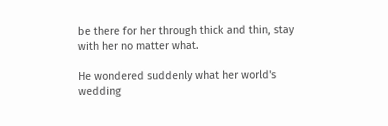be there for her through thick and thin, stay with her no matter what.

He wondered suddenly what her world's wedding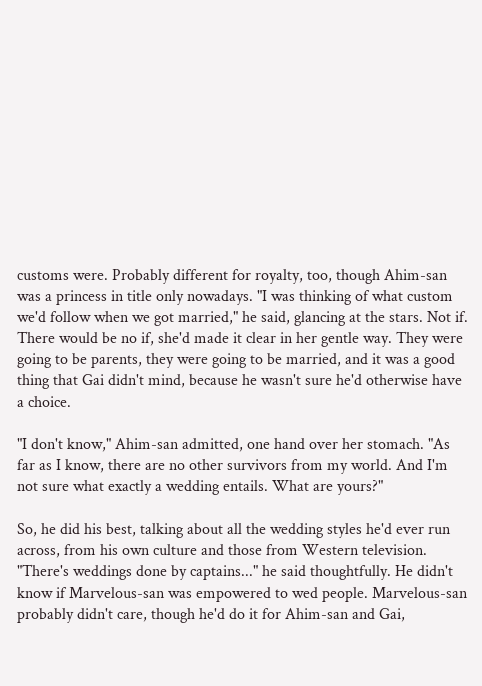customs were. Probably different for royalty, too, though Ahim-san was a princess in title only nowadays. "I was thinking of what custom we'd follow when we got married," he said, glancing at the stars. Not if. There would be no if, she'd made it clear in her gentle way. They were going to be parents, they were going to be married, and it was a good thing that Gai didn't mind, because he wasn't sure he'd otherwise have a choice.

"I don't know," Ahim-san admitted, one hand over her stomach. "As far as I know, there are no other survivors from my world. And I'm not sure what exactly a wedding entails. What are yours?"

So, he did his best, talking about all the wedding styles he'd ever run across, from his own culture and those from Western television. "There's weddings done by captains..." he said thoughtfully. He didn't know if Marvelous-san was empowered to wed people. Marvelous-san probably didn't care, though he'd do it for Ahim-san and Gai,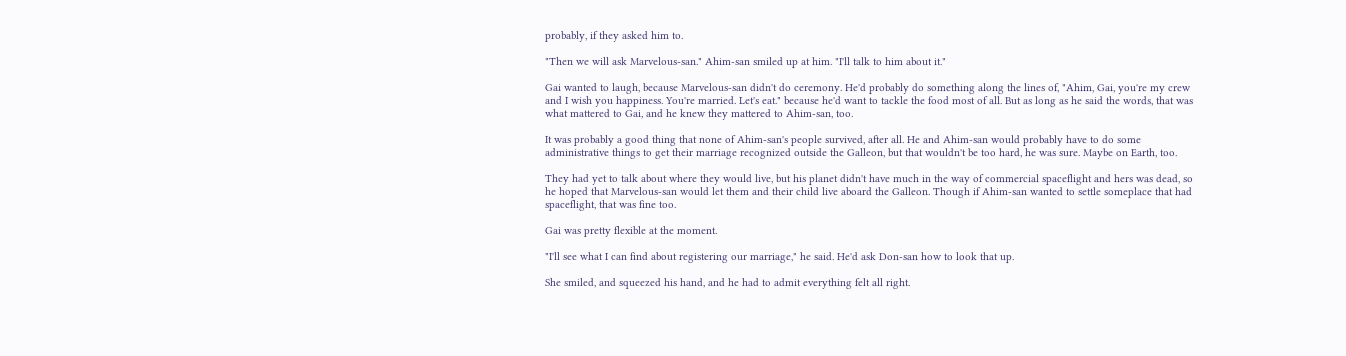probably, if they asked him to.

"Then we will ask Marvelous-san." Ahim-san smiled up at him. "I'll talk to him about it."

Gai wanted to laugh, because Marvelous-san didn't do ceremony. He'd probably do something along the lines of, "Ahim, Gai, you're my crew and I wish you happiness. You're married. Let's eat." because he'd want to tackle the food most of all. But as long as he said the words, that was what mattered to Gai, and he knew they mattered to Ahim-san, too.

It was probably a good thing that none of Ahim-san's people survived, after all. He and Ahim-san would probably have to do some administrative things to get their marriage recognized outside the Galleon, but that wouldn't be too hard, he was sure. Maybe on Earth, too.

They had yet to talk about where they would live, but his planet didn't have much in the way of commercial spaceflight and hers was dead, so he hoped that Marvelous-san would let them and their child live aboard the Galleon. Though if Ahim-san wanted to settle someplace that had spaceflight, that was fine too.

Gai was pretty flexible at the moment.

"I'll see what I can find about registering our marriage," he said. He'd ask Don-san how to look that up.

She smiled, and squeezed his hand, and he had to admit everything felt all right.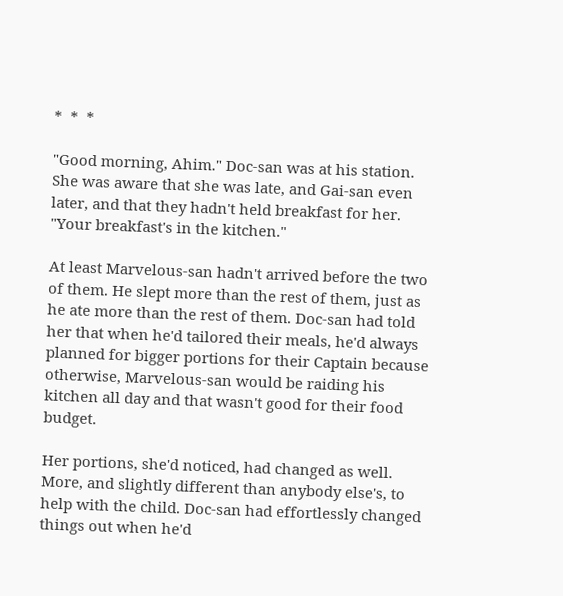*  *  *

"Good morning, Ahim." Doc-san was at his station. She was aware that she was late, and Gai-san even later, and that they hadn't held breakfast for her. "Your breakfast's in the kitchen."

At least Marvelous-san hadn't arrived before the two of them. He slept more than the rest of them, just as he ate more than the rest of them. Doc-san had told her that when he'd tailored their meals, he'd always planned for bigger portions for their Captain because otherwise, Marvelous-san would be raiding his kitchen all day and that wasn't good for their food budget.

Her portions, she'd noticed, had changed as well. More, and slightly different than anybody else's, to help with the child. Doc-san had effortlessly changed things out when he'd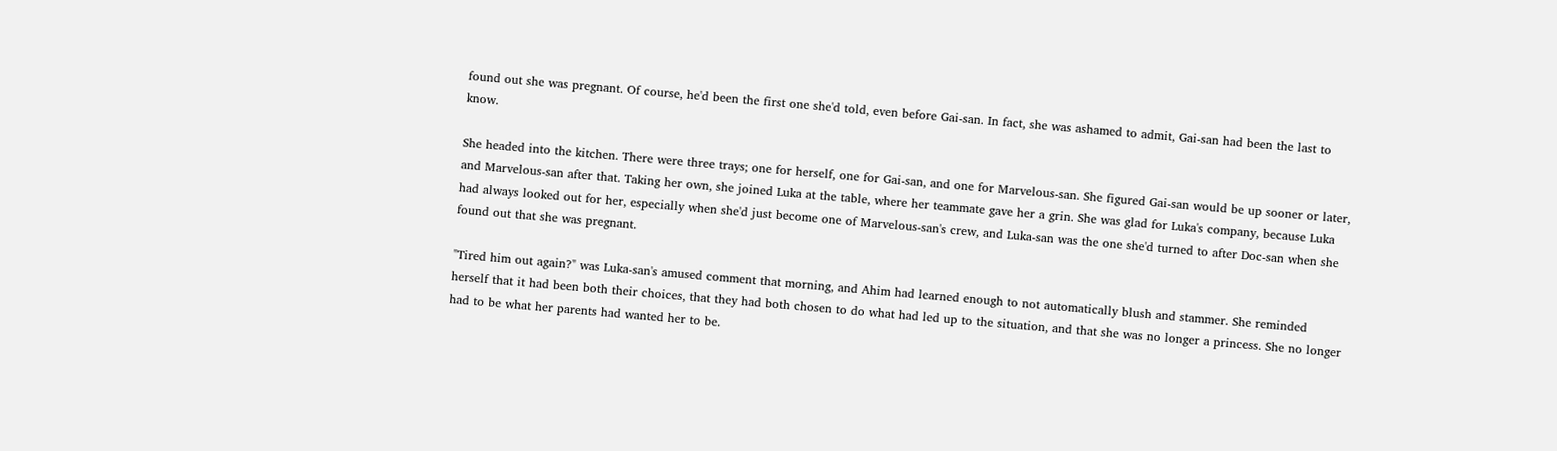found out she was pregnant. Of course, he'd been the first one she'd told, even before Gai-san. In fact, she was ashamed to admit, Gai-san had been the last to know.

She headed into the kitchen. There were three trays; one for herself, one for Gai-san, and one for Marvelous-san. She figured Gai-san would be up sooner or later, and Marvelous-san after that. Taking her own, she joined Luka at the table, where her teammate gave her a grin. She was glad for Luka's company, because Luka had always looked out for her, especially when she'd just become one of Marvelous-san's crew, and Luka-san was the one she'd turned to after Doc-san when she found out that she was pregnant.

"Tired him out again?" was Luka-san's amused comment that morning, and Ahim had learned enough to not automatically blush and stammer. She reminded herself that it had been both their choices, that they had both chosen to do what had led up to the situation, and that she was no longer a princess. She no longer had to be what her parents had wanted her to be.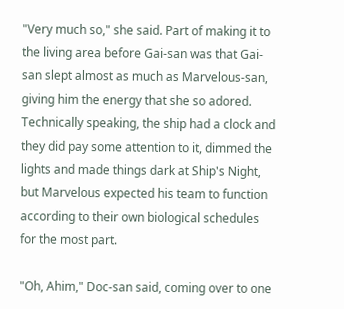"Very much so," she said. Part of making it to the living area before Gai-san was that Gai-san slept almost as much as Marvelous-san, giving him the energy that she so adored. Technically speaking, the ship had a clock and they did pay some attention to it, dimmed the lights and made things dark at Ship's Night, but Marvelous expected his team to function according to their own biological schedules for the most part.

"Oh, Ahim," Doc-san said, coming over to one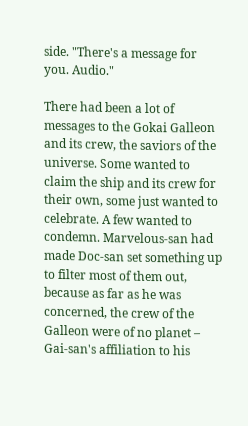side. "There's a message for you. Audio."

There had been a lot of messages to the Gokai Galleon and its crew, the saviors of the universe. Some wanted to claim the ship and its crew for their own, some just wanted to celebrate. A few wanted to condemn. Marvelous-san had made Doc-san set something up to filter most of them out, because as far as he was concerned, the crew of the Galleon were of no planet – Gai-san's affiliation to his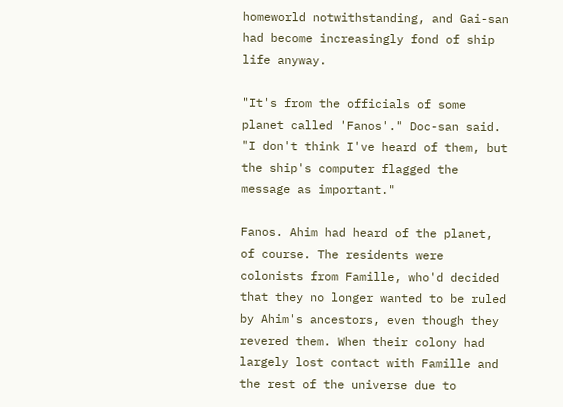homeworld notwithstanding, and Gai-san had become increasingly fond of ship life anyway.

"It's from the officials of some planet called 'Fanos'." Doc-san said. "I don't think I've heard of them, but the ship's computer flagged the message as important."

Fanos. Ahim had heard of the planet, of course. The residents were colonists from Famille, who'd decided that they no longer wanted to be ruled by Ahim's ancestors, even though they revered them. When their colony had largely lost contact with Famille and the rest of the universe due to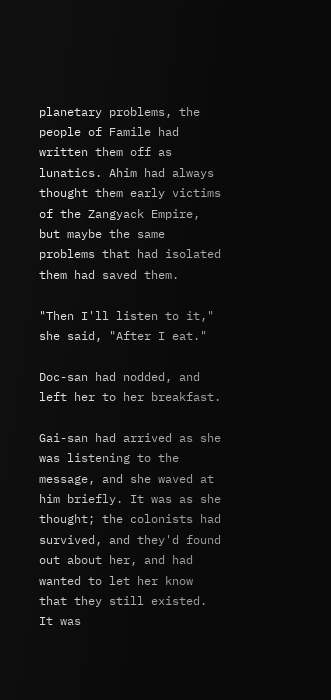planetary problems, the people of Famile had written them off as lunatics. Ahim had always thought them early victims of the Zangyack Empire, but maybe the same problems that had isolated them had saved them.

"Then I'll listen to it," she said, "After I eat."

Doc-san had nodded, and left her to her breakfast.

Gai-san had arrived as she was listening to the message, and she waved at him briefly. It was as she thought; the colonists had survived, and they'd found out about her, and had wanted to let her know that they still existed. It was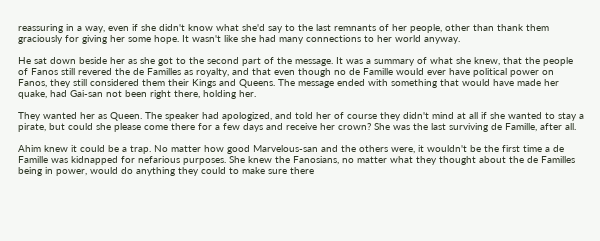reassuring in a way, even if she didn't know what she'd say to the last remnants of her people, other than thank them graciously for giving her some hope. It wasn't like she had many connections to her world anyway.

He sat down beside her as she got to the second part of the message. It was a summary of what she knew, that the people of Fanos still revered the de Familles as royalty, and that even though no de Famille would ever have political power on Fanos, they still considered them their Kings and Queens. The message ended with something that would have made her quake, had Gai-san not been right there, holding her.

They wanted her as Queen. The speaker had apologized, and told her of course they didn't mind at all if she wanted to stay a pirate, but could she please come there for a few days and receive her crown? She was the last surviving de Famille, after all.

Ahim knew it could be a trap. No matter how good Marvelous-san and the others were, it wouldn't be the first time a de Famille was kidnapped for nefarious purposes. She knew the Fanosians, no matter what they thought about the de Familles being in power, would do anything they could to make sure there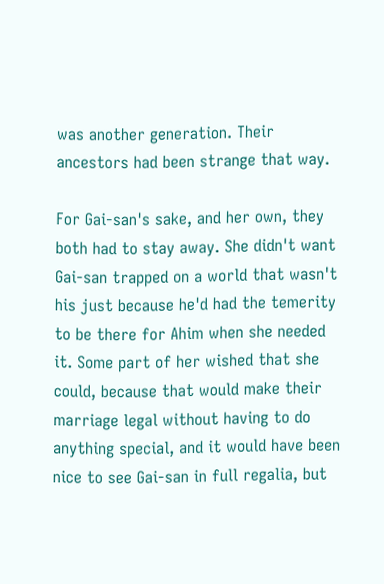was another generation. Their ancestors had been strange that way.

For Gai-san's sake, and her own, they both had to stay away. She didn't want Gai-san trapped on a world that wasn't his just because he'd had the temerity to be there for Ahim when she needed it. Some part of her wished that she could, because that would make their marriage legal without having to do anything special, and it would have been nice to see Gai-san in full regalia, but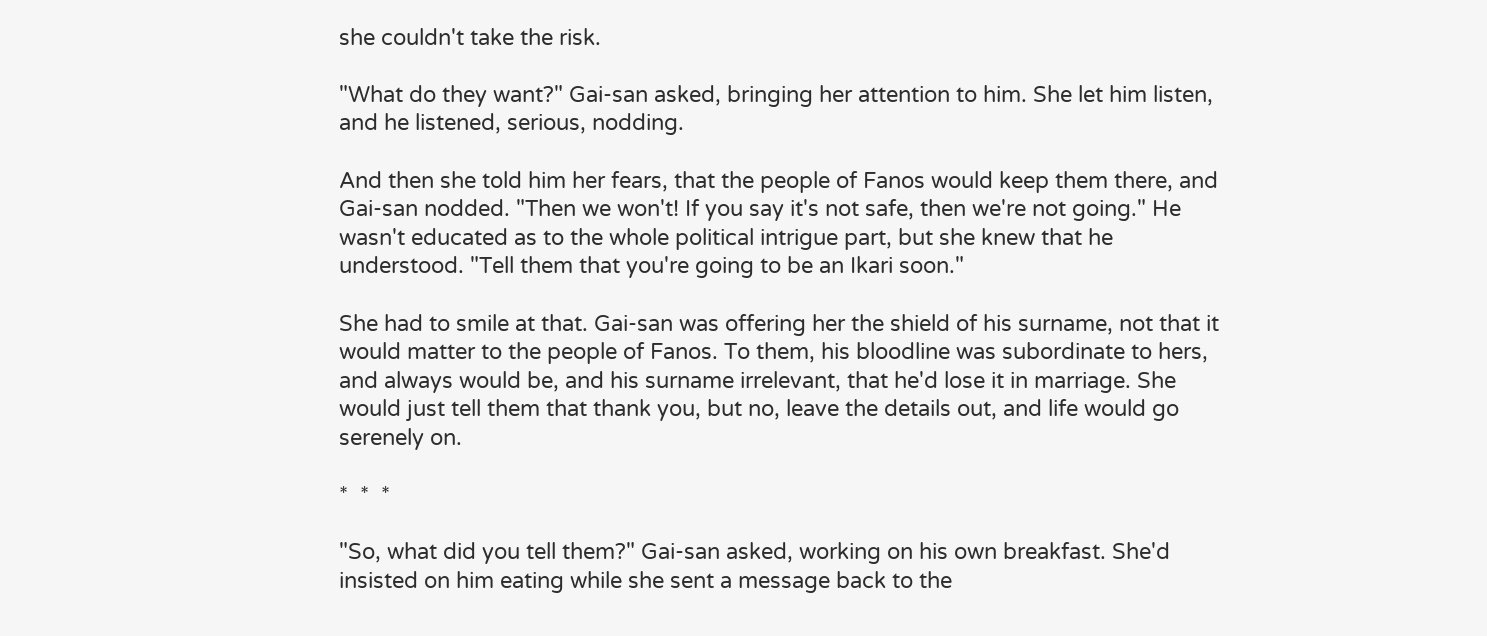she couldn't take the risk.

"What do they want?" Gai-san asked, bringing her attention to him. She let him listen, and he listened, serious, nodding.

And then she told him her fears, that the people of Fanos would keep them there, and Gai-san nodded. "Then we won't! If you say it's not safe, then we're not going." He wasn't educated as to the whole political intrigue part, but she knew that he understood. "Tell them that you're going to be an Ikari soon."

She had to smile at that. Gai-san was offering her the shield of his surname, not that it would matter to the people of Fanos. To them, his bloodline was subordinate to hers, and always would be, and his surname irrelevant, that he'd lose it in marriage. She would just tell them that thank you, but no, leave the details out, and life would go serenely on.

*  *  *

"So, what did you tell them?" Gai-san asked, working on his own breakfast. She'd insisted on him eating while she sent a message back to the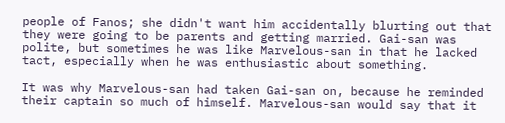people of Fanos; she didn't want him accidentally blurting out that they were going to be parents and getting married. Gai-san was polite, but sometimes he was like Marvelous-san in that he lacked tact, especially when he was enthusiastic about something.

It was why Marvelous-san had taken Gai-san on, because he reminded their captain so much of himself. Marvelous-san would say that it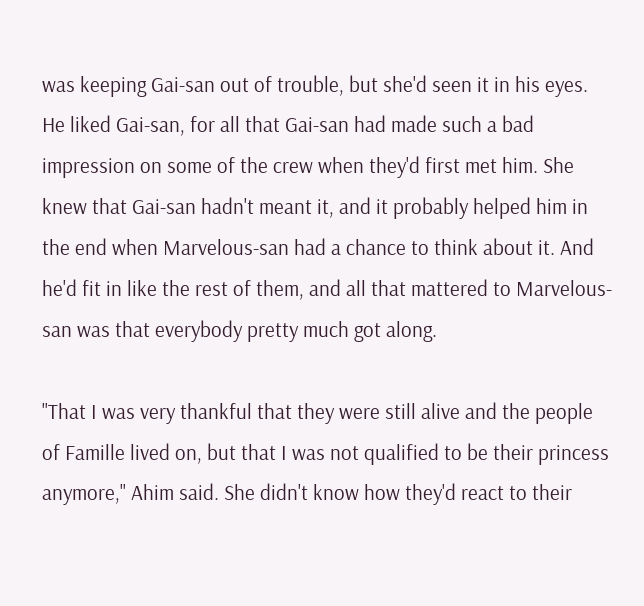was keeping Gai-san out of trouble, but she'd seen it in his eyes. He liked Gai-san, for all that Gai-san had made such a bad impression on some of the crew when they'd first met him. She knew that Gai-san hadn't meant it, and it probably helped him in the end when Marvelous-san had a chance to think about it. And he'd fit in like the rest of them, and all that mattered to Marvelous-san was that everybody pretty much got along.

"That I was very thankful that they were still alive and the people of Famille lived on, but that I was not qualified to be their princess anymore," Ahim said. She didn't know how they'd react to their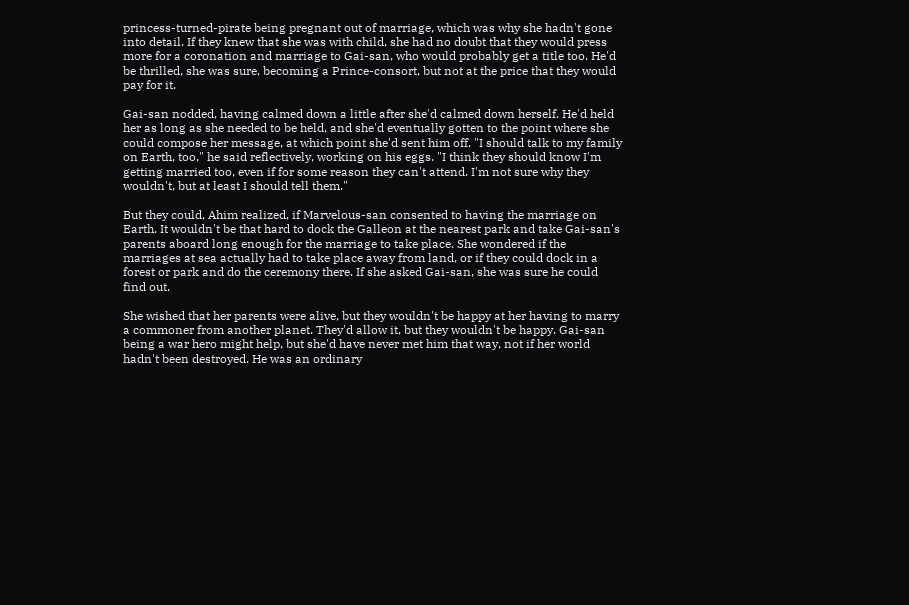princess-turned-pirate being pregnant out of marriage, which was why she hadn't gone into detail. If they knew that she was with child, she had no doubt that they would press more for a coronation and marriage to Gai-san, who would probably get a title too. He'd be thrilled, she was sure, becoming a Prince-consort, but not at the price that they would pay for it.

Gai-san nodded, having calmed down a little after she'd calmed down herself. He'd held her as long as she needed to be held, and she'd eventually gotten to the point where she could compose her message, at which point she'd sent him off. "I should talk to my family on Earth, too," he said reflectively, working on his eggs. "I think they should know I'm getting married too, even if for some reason they can't attend. I'm not sure why they wouldn't, but at least I should tell them."

But they could, Ahim realized, if Marvelous-san consented to having the marriage on Earth. It wouldn't be that hard to dock the Galleon at the nearest park and take Gai-san's parents aboard long enough for the marriage to take place. She wondered if the marriages at sea actually had to take place away from land, or if they could dock in a forest or park and do the ceremony there. If she asked Gai-san, she was sure he could find out.

She wished that her parents were alive, but they wouldn't be happy at her having to marry a commoner from another planet. They'd allow it, but they wouldn't be happy. Gai-san being a war hero might help, but she'd have never met him that way, not if her world hadn't been destroyed. He was an ordinary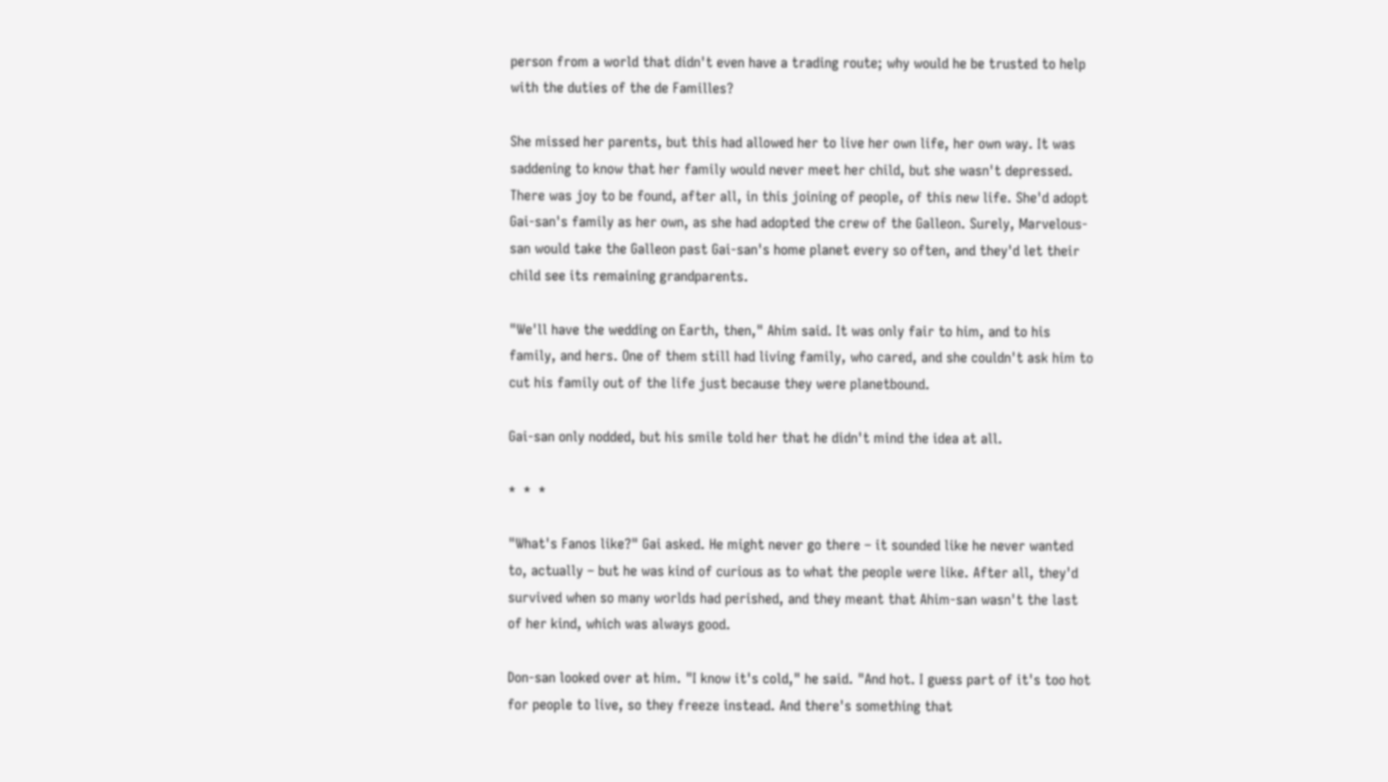person from a world that didn't even have a trading route; why would he be trusted to help with the duties of the de Familles?

She missed her parents, but this had allowed her to live her own life, her own way. It was saddening to know that her family would never meet her child, but she wasn't depressed. There was joy to be found, after all, in this joining of people, of this new life. She'd adopt Gai-san's family as her own, as she had adopted the crew of the Galleon. Surely, Marvelous-san would take the Galleon past Gai-san's home planet every so often, and they'd let their child see its remaining grandparents.

"We'll have the wedding on Earth, then," Ahim said. It was only fair to him, and to his family, and hers. One of them still had living family, who cared, and she couldn't ask him to cut his family out of the life just because they were planetbound.

Gai-san only nodded, but his smile told her that he didn't mind the idea at all.

*  *  *

"What's Fanos like?" Gai asked. He might never go there – it sounded like he never wanted to, actually – but he was kind of curious as to what the people were like. After all, they'd survived when so many worlds had perished, and they meant that Ahim-san wasn't the last of her kind, which was always good.

Don-san looked over at him. "I know it's cold," he said. "And hot. I guess part of it's too hot for people to live, so they freeze instead. And there's something that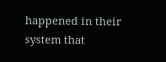happened in their system that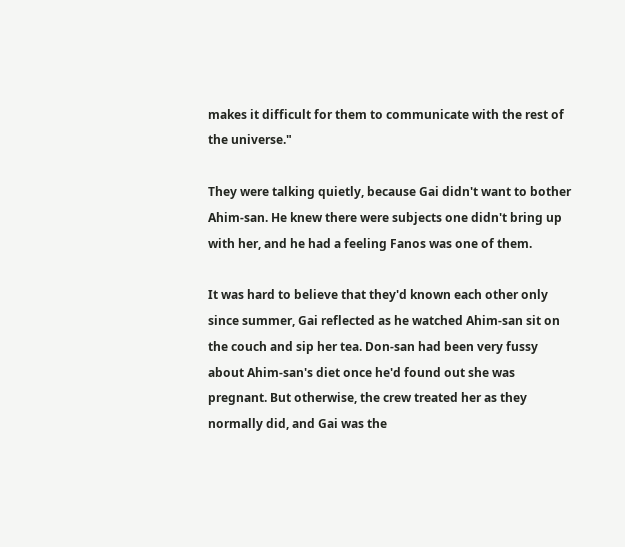makes it difficult for them to communicate with the rest of the universe."

They were talking quietly, because Gai didn't want to bother Ahim-san. He knew there were subjects one didn't bring up with her, and he had a feeling Fanos was one of them.

It was hard to believe that they'd known each other only since summer, Gai reflected as he watched Ahim-san sit on the couch and sip her tea. Don-san had been very fussy about Ahim-san's diet once he'd found out she was pregnant. But otherwise, the crew treated her as they normally did, and Gai was the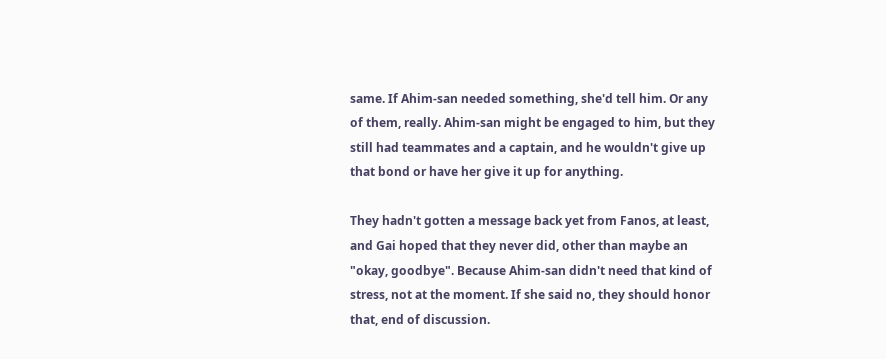same. If Ahim-san needed something, she'd tell him. Or any of them, really. Ahim-san might be engaged to him, but they still had teammates and a captain, and he wouldn't give up that bond or have her give it up for anything.

They hadn't gotten a message back yet from Fanos, at least, and Gai hoped that they never did, other than maybe an "okay, goodbye". Because Ahim-san didn't need that kind of stress, not at the moment. If she said no, they should honor that, end of discussion.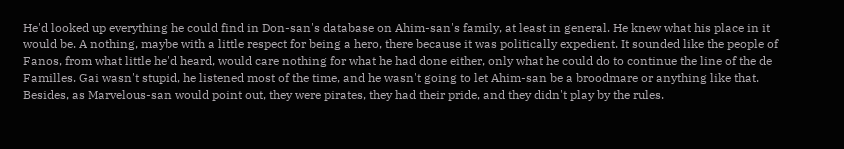He'd looked up everything he could find in Don-san's database on Ahim-san's family, at least in general. He knew what his place in it would be. A nothing, maybe with a little respect for being a hero, there because it was politically expedient. It sounded like the people of Fanos, from what little he'd heard, would care nothing for what he had done either, only what he could do to continue the line of the de Familles. Gai wasn't stupid, he listened most of the time, and he wasn't going to let Ahim-san be a broodmare or anything like that. Besides, as Marvelous-san would point out, they were pirates, they had their pride, and they didn't play by the rules.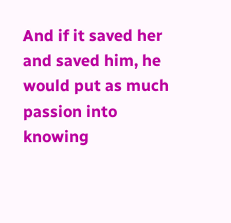And if it saved her and saved him, he would put as much passion into knowing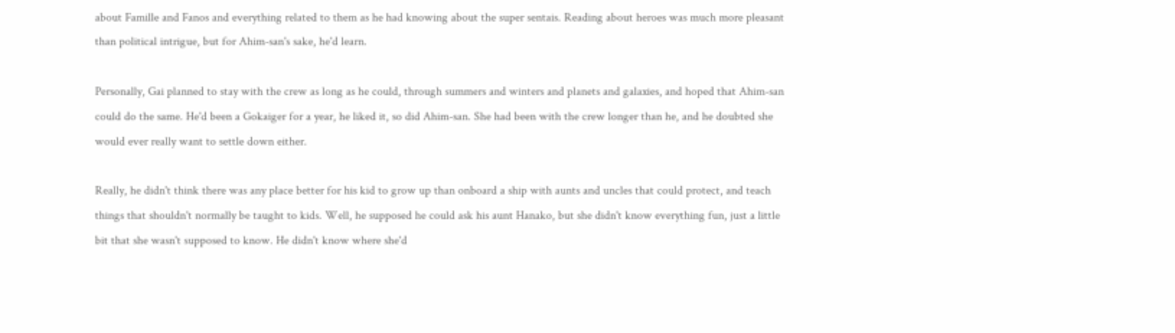about Famille and Fanos and everything related to them as he had knowing about the super sentais. Reading about heroes was much more pleasant than political intrigue, but for Ahim-san's sake, he'd learn.

Personally, Gai planned to stay with the crew as long as he could, through summers and winters and planets and galaxies, and hoped that Ahim-san could do the same. He'd been a Gokaiger for a year, he liked it, so did Ahim-san. She had been with the crew longer than he, and he doubted she would ever really want to settle down either.

Really, he didn't think there was any place better for his kid to grow up than onboard a ship with aunts and uncles that could protect, and teach things that shouldn't normally be taught to kids. Well, he supposed he could ask his aunt Hanako, but she didn't know everything fun, just a little bit that she wasn't supposed to know. He didn't know where she'd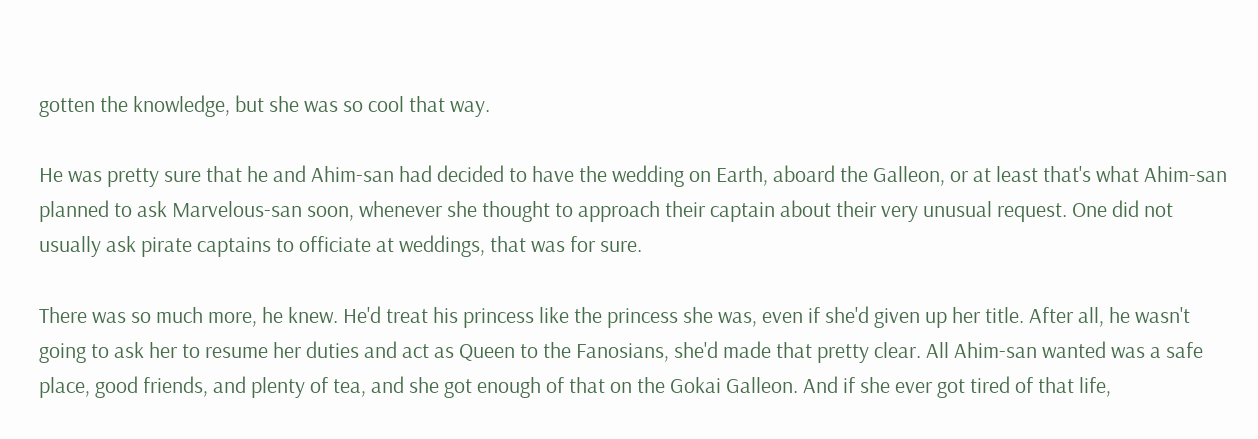gotten the knowledge, but she was so cool that way.

He was pretty sure that he and Ahim-san had decided to have the wedding on Earth, aboard the Galleon, or at least that's what Ahim-san planned to ask Marvelous-san soon, whenever she thought to approach their captain about their very unusual request. One did not usually ask pirate captains to officiate at weddings, that was for sure.

There was so much more, he knew. He'd treat his princess like the princess she was, even if she'd given up her title. After all, he wasn't going to ask her to resume her duties and act as Queen to the Fanosians, she'd made that pretty clear. All Ahim-san wanted was a safe place, good friends, and plenty of tea, and she got enough of that on the Gokai Galleon. And if she ever got tired of that life,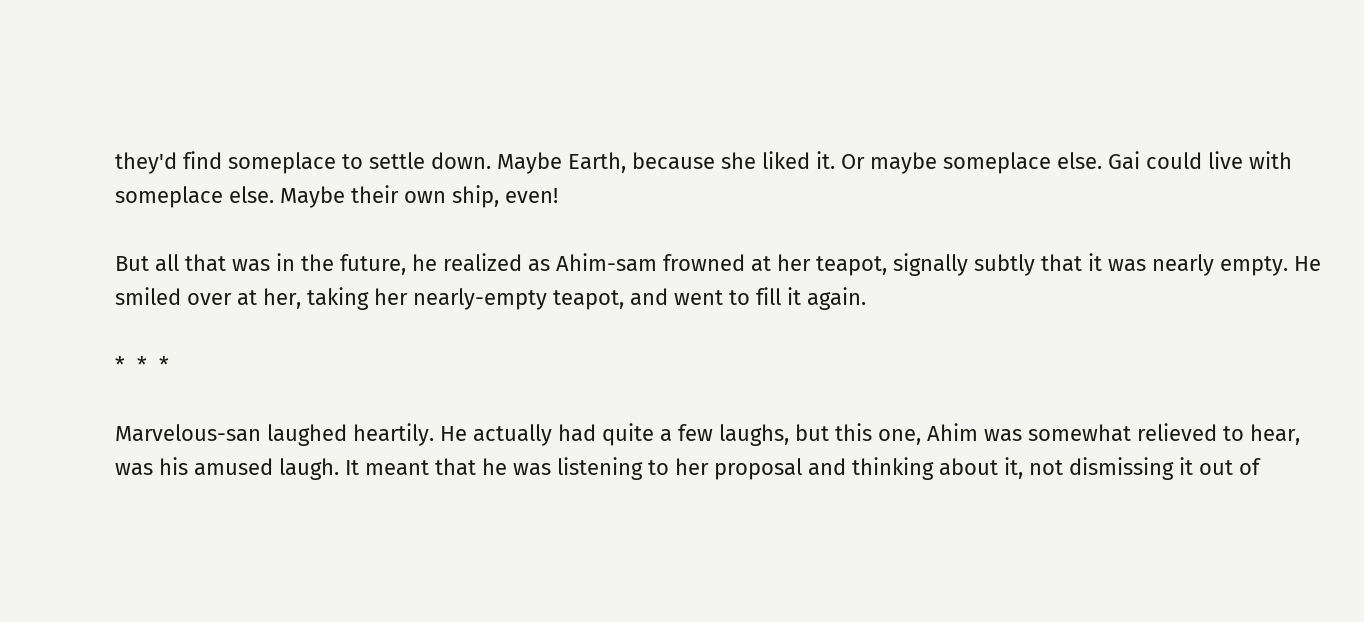they'd find someplace to settle down. Maybe Earth, because she liked it. Or maybe someplace else. Gai could live with someplace else. Maybe their own ship, even!

But all that was in the future, he realized as Ahim-sam frowned at her teapot, signally subtly that it was nearly empty. He smiled over at her, taking her nearly-empty teapot, and went to fill it again.

*  *  *

Marvelous-san laughed heartily. He actually had quite a few laughs, but this one, Ahim was somewhat relieved to hear, was his amused laugh. It meant that he was listening to her proposal and thinking about it, not dismissing it out of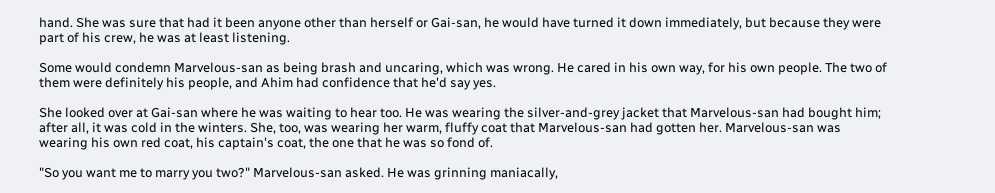hand. She was sure that had it been anyone other than herself or Gai-san, he would have turned it down immediately, but because they were part of his crew, he was at least listening.

Some would condemn Marvelous-san as being brash and uncaring, which was wrong. He cared in his own way, for his own people. The two of them were definitely his people, and Ahim had confidence that he'd say yes.

She looked over at Gai-san where he was waiting to hear too. He was wearing the silver-and-grey jacket that Marvelous-san had bought him; after all, it was cold in the winters. She, too, was wearing her warm, fluffy coat that Marvelous-san had gotten her. Marvelous-san was wearing his own red coat, his captain's coat, the one that he was so fond of.

"So you want me to marry you two?" Marvelous-san asked. He was grinning maniacally,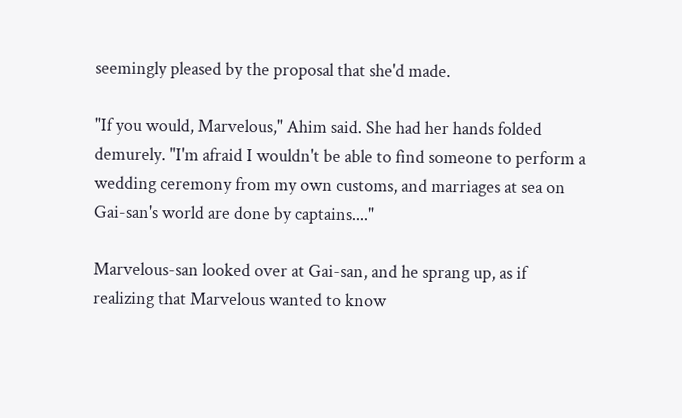seemingly pleased by the proposal that she'd made.

"If you would, Marvelous," Ahim said. She had her hands folded demurely. "I'm afraid I wouldn't be able to find someone to perform a wedding ceremony from my own customs, and marriages at sea on Gai-san's world are done by captains...."

Marvelous-san looked over at Gai-san, and he sprang up, as if realizing that Marvelous wanted to know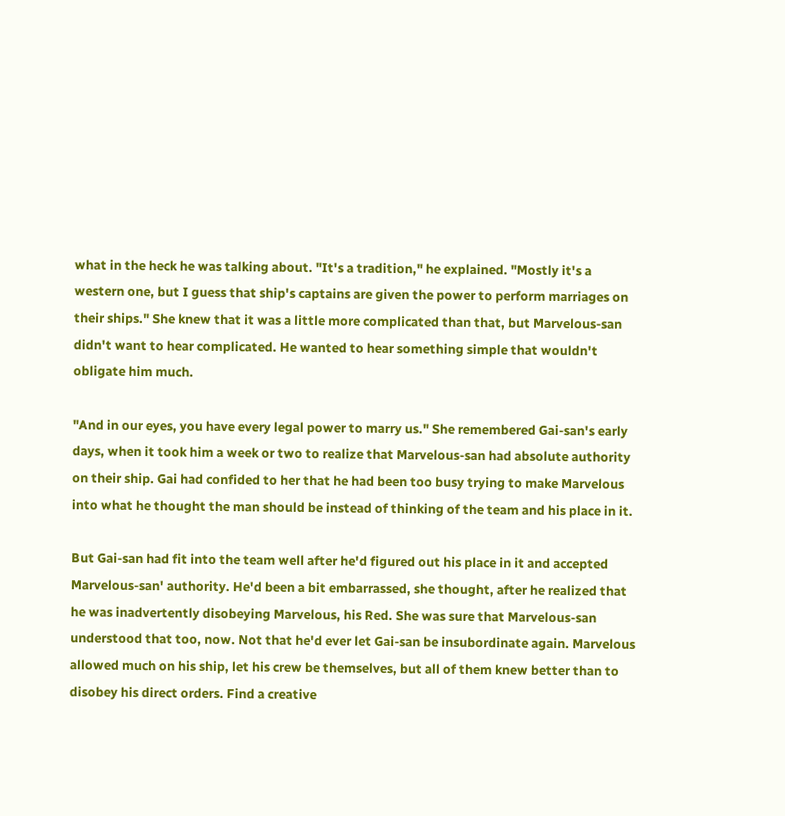what in the heck he was talking about. "It's a tradition," he explained. "Mostly it's a western one, but I guess that ship's captains are given the power to perform marriages on their ships." She knew that it was a little more complicated than that, but Marvelous-san didn't want to hear complicated. He wanted to hear something simple that wouldn't obligate him much.

"And in our eyes, you have every legal power to marry us." She remembered Gai-san's early days, when it took him a week or two to realize that Marvelous-san had absolute authority on their ship. Gai had confided to her that he had been too busy trying to make Marvelous into what he thought the man should be instead of thinking of the team and his place in it.

But Gai-san had fit into the team well after he'd figured out his place in it and accepted Marvelous-san' authority. He'd been a bit embarrassed, she thought, after he realized that he was inadvertently disobeying Marvelous, his Red. She was sure that Marvelous-san understood that too, now. Not that he'd ever let Gai-san be insubordinate again. Marvelous allowed much on his ship, let his crew be themselves, but all of them knew better than to disobey his direct orders. Find a creative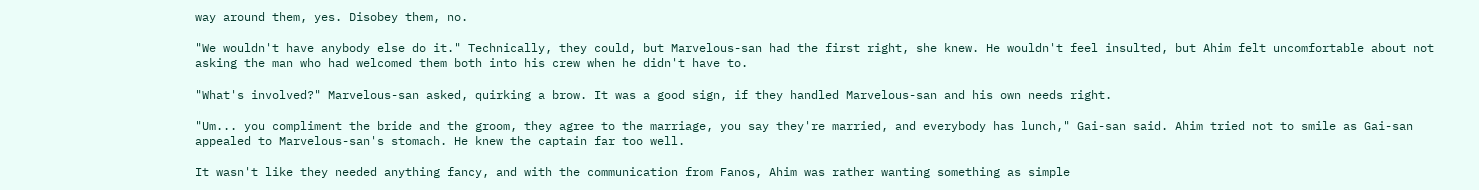way around them, yes. Disobey them, no.

"We wouldn't have anybody else do it." Technically, they could, but Marvelous-san had the first right, she knew. He wouldn't feel insulted, but Ahim felt uncomfortable about not asking the man who had welcomed them both into his crew when he didn't have to.

"What's involved?" Marvelous-san asked, quirking a brow. It was a good sign, if they handled Marvelous-san and his own needs right.

"Um... you compliment the bride and the groom, they agree to the marriage, you say they're married, and everybody has lunch," Gai-san said. Ahim tried not to smile as Gai-san appealed to Marvelous-san's stomach. He knew the captain far too well.

It wasn't like they needed anything fancy, and with the communication from Fanos, Ahim was rather wanting something as simple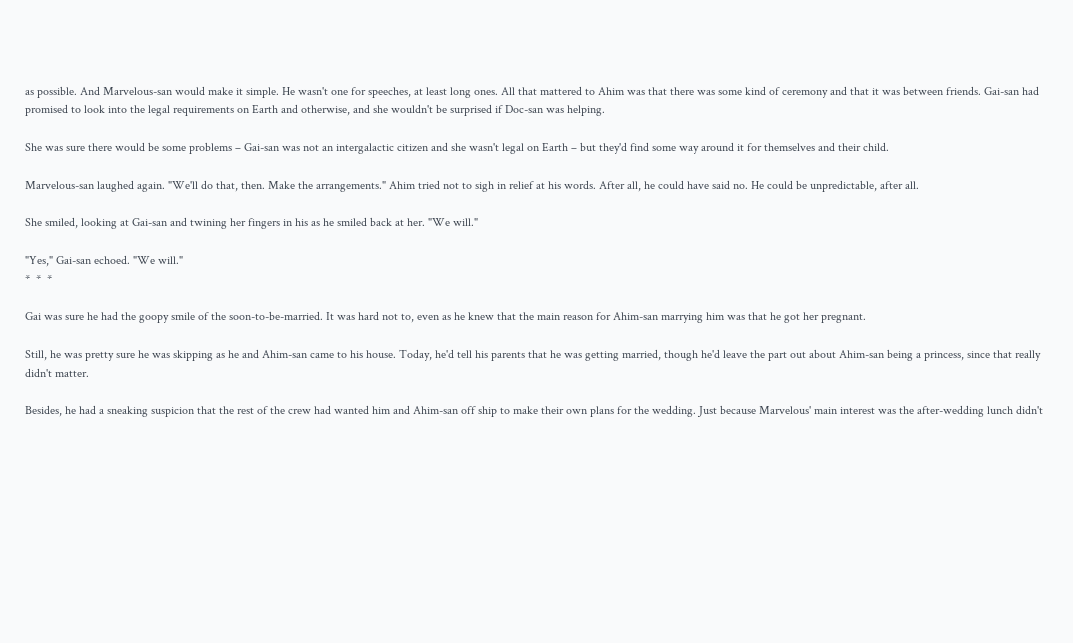as possible. And Marvelous-san would make it simple. He wasn't one for speeches, at least long ones. All that mattered to Ahim was that there was some kind of ceremony and that it was between friends. Gai-san had promised to look into the legal requirements on Earth and otherwise, and she wouldn't be surprised if Doc-san was helping.

She was sure there would be some problems – Gai-san was not an intergalactic citizen and she wasn't legal on Earth – but they'd find some way around it for themselves and their child.

Marvelous-san laughed again. "We'll do that, then. Make the arrangements." Ahim tried not to sigh in relief at his words. After all, he could have said no. He could be unpredictable, after all.

She smiled, looking at Gai-san and twining her fingers in his as he smiled back at her. "We will."

"Yes," Gai-san echoed. "We will."
*  *  *

Gai was sure he had the goopy smile of the soon-to-be-married. It was hard not to, even as he knew that the main reason for Ahim-san marrying him was that he got her pregnant.

Still, he was pretty sure he was skipping as he and Ahim-san came to his house. Today, he'd tell his parents that he was getting married, though he'd leave the part out about Ahim-san being a princess, since that really didn't matter.

Besides, he had a sneaking suspicion that the rest of the crew had wanted him and Ahim-san off ship to make their own plans for the wedding. Just because Marvelous' main interest was the after-wedding lunch didn't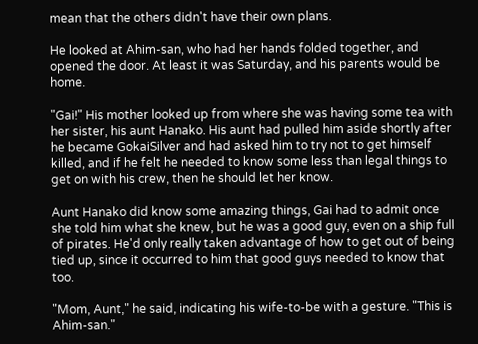mean that the others didn't have their own plans.

He looked at Ahim-san, who had her hands folded together, and opened the door. At least it was Saturday, and his parents would be home.

"Gai!" His mother looked up from where she was having some tea with her sister, his aunt Hanako. His aunt had pulled him aside shortly after he became GokaiSilver and had asked him to try not to get himself killed, and if he felt he needed to know some less than legal things to get on with his crew, then he should let her know.

Aunt Hanako did know some amazing things, Gai had to admit once she told him what she knew, but he was a good guy, even on a ship full of pirates. He'd only really taken advantage of how to get out of being tied up, since it occurred to him that good guys needed to know that too.

"Mom, Aunt," he said, indicating his wife-to-be with a gesture. "This is Ahim-san."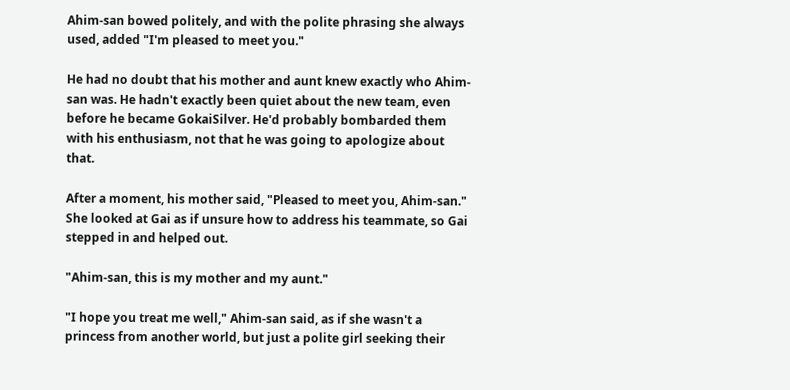Ahim-san bowed politely, and with the polite phrasing she always used, added "I'm pleased to meet you."

He had no doubt that his mother and aunt knew exactly who Ahim-san was. He hadn't exactly been quiet about the new team, even before he became GokaiSilver. He'd probably bombarded them with his enthusiasm, not that he was going to apologize about that.

After a moment, his mother said, "Pleased to meet you, Ahim-san." She looked at Gai as if unsure how to address his teammate, so Gai stepped in and helped out.

"Ahim-san, this is my mother and my aunt."

"I hope you treat me well," Ahim-san said, as if she wasn't a princess from another world, but just a polite girl seeking their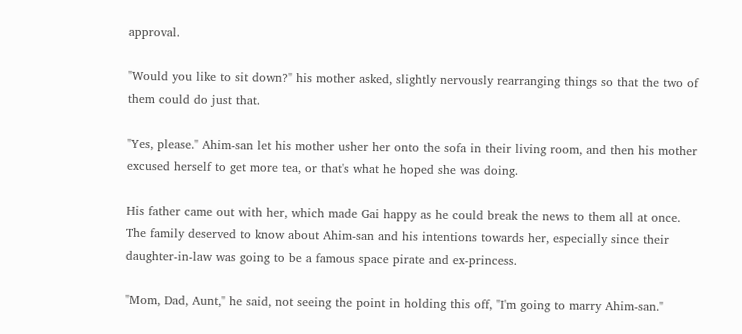approval.

"Would you like to sit down?" his mother asked, slightly nervously rearranging things so that the two of them could do just that.

"Yes, please." Ahim-san let his mother usher her onto the sofa in their living room, and then his mother excused herself to get more tea, or that's what he hoped she was doing.

His father came out with her, which made Gai happy as he could break the news to them all at once. The family deserved to know about Ahim-san and his intentions towards her, especially since their daughter-in-law was going to be a famous space pirate and ex-princess.

"Mom, Dad, Aunt," he said, not seeing the point in holding this off, "I'm going to marry Ahim-san."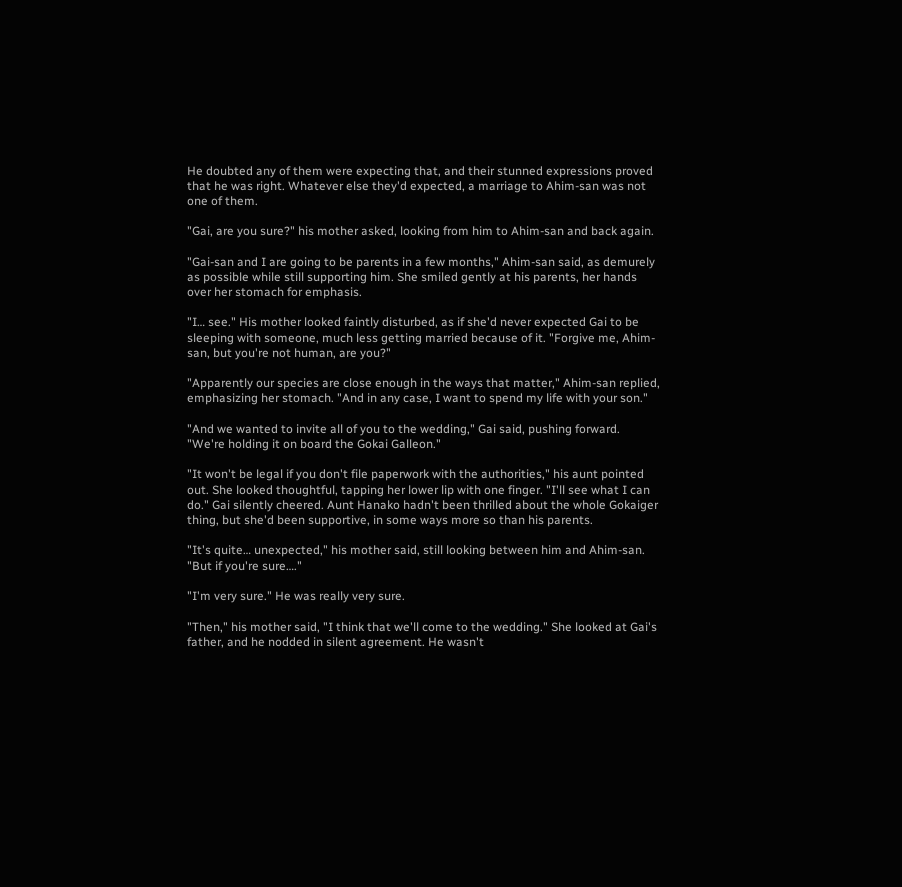He doubted any of them were expecting that, and their stunned expressions proved that he was right. Whatever else they'd expected, a marriage to Ahim-san was not one of them.

"Gai, are you sure?" his mother asked, looking from him to Ahim-san and back again.

"Gai-san and I are going to be parents in a few months," Ahim-san said, as demurely as possible while still supporting him. She smiled gently at his parents, her hands over her stomach for emphasis.

"I… see." His mother looked faintly disturbed, as if she'd never expected Gai to be sleeping with someone, much less getting married because of it. "Forgive me, Ahim-san, but you're not human, are you?"

"Apparently our species are close enough in the ways that matter," Ahim-san replied, emphasizing her stomach. "And in any case, I want to spend my life with your son."

"And we wanted to invite all of you to the wedding," Gai said, pushing forward. "We're holding it on board the Gokai Galleon."

"It won't be legal if you don't file paperwork with the authorities," his aunt pointed out. She looked thoughtful, tapping her lower lip with one finger. "I'll see what I can do." Gai silently cheered. Aunt Hanako hadn't been thrilled about the whole Gokaiger thing, but she'd been supportive, in some ways more so than his parents.

"It's quite… unexpected," his mother said, still looking between him and Ahim-san. "But if you're sure…."

"I'm very sure." He was really very sure.

"Then," his mother said, "I think that we'll come to the wedding." She looked at Gai's father, and he nodded in silent agreement. He wasn't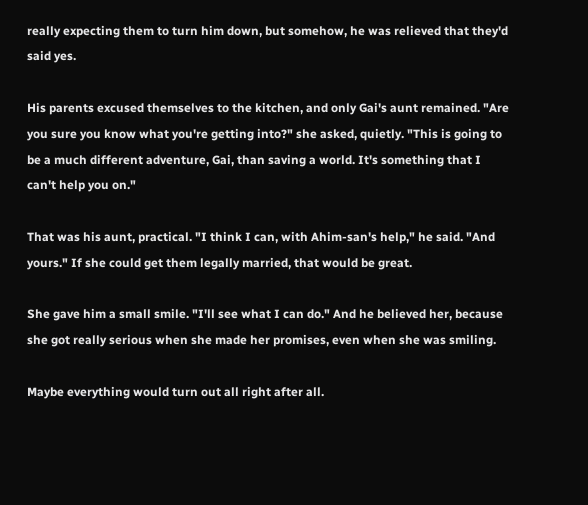really expecting them to turn him down, but somehow, he was relieved that they'd said yes.

His parents excused themselves to the kitchen, and only Gai's aunt remained. "Are you sure you know what you're getting into?" she asked, quietly. "This is going to be a much different adventure, Gai, than saving a world. It's something that I can't help you on."

That was his aunt, practical. "I think I can, with Ahim-san's help," he said. "And yours." If she could get them legally married, that would be great.

She gave him a small smile. "I'll see what I can do." And he believed her, because she got really serious when she made her promises, even when she was smiling.

Maybe everything would turn out all right after all.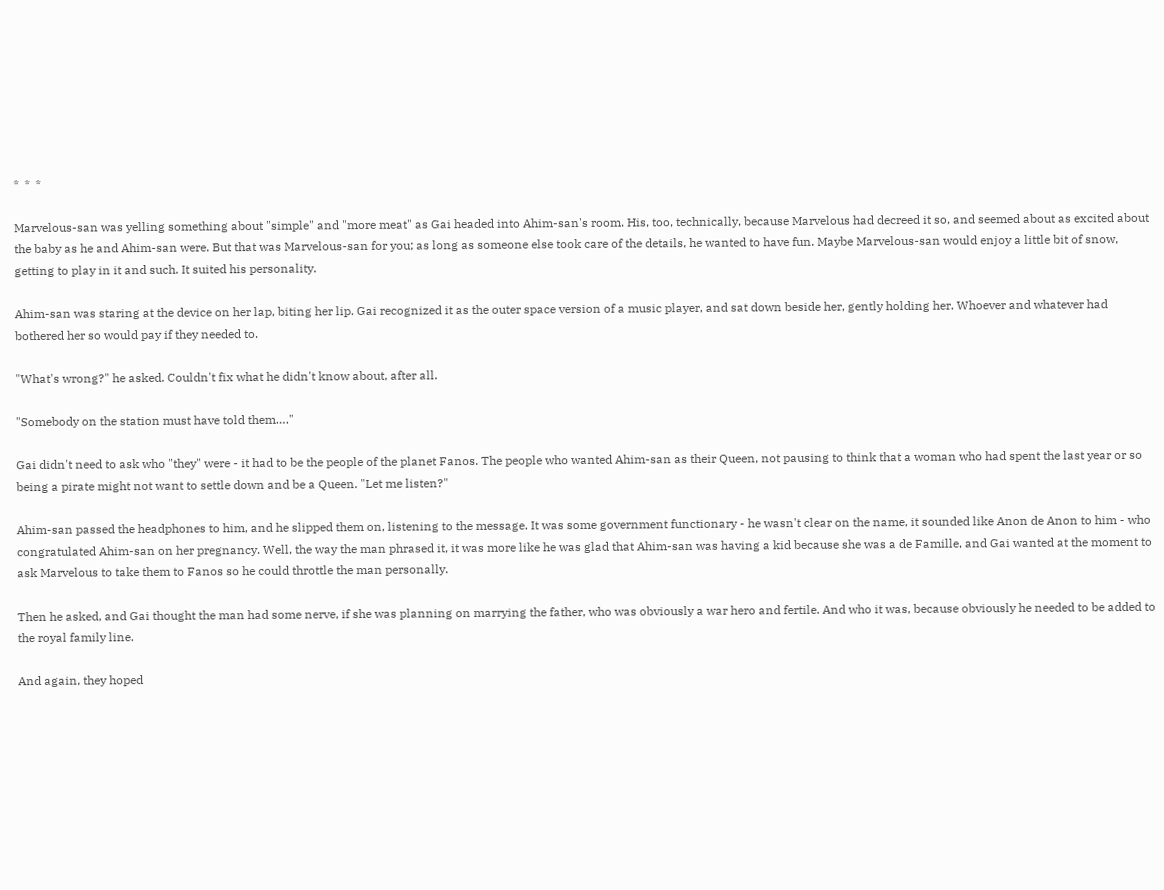*  *  *

Marvelous-san was yelling something about "simple" and "more meat" as Gai headed into Ahim-san's room. His, too, technically, because Marvelous had decreed it so, and seemed about as excited about the baby as he and Ahim-san were. But that was Marvelous-san for you; as long as someone else took care of the details, he wanted to have fun. Maybe Marvelous-san would enjoy a little bit of snow, getting to play in it and such. It suited his personality.

Ahim-san was staring at the device on her lap, biting her lip. Gai recognized it as the outer space version of a music player, and sat down beside her, gently holding her. Whoever and whatever had bothered her so would pay if they needed to.

"What's wrong?" he asked. Couldn't fix what he didn't know about, after all.

"Somebody on the station must have told them…."

Gai didn't need to ask who "they" were - it had to be the people of the planet Fanos. The people who wanted Ahim-san as their Queen, not pausing to think that a woman who had spent the last year or so being a pirate might not want to settle down and be a Queen. "Let me listen?"

Ahim-san passed the headphones to him, and he slipped them on, listening to the message. It was some government functionary - he wasn't clear on the name, it sounded like Anon de Anon to him - who congratulated Ahim-san on her pregnancy. Well, the way the man phrased it, it was more like he was glad that Ahim-san was having a kid because she was a de Famille, and Gai wanted at the moment to ask Marvelous to take them to Fanos so he could throttle the man personally.

Then he asked, and Gai thought the man had some nerve, if she was planning on marrying the father, who was obviously a war hero and fertile. And who it was, because obviously he needed to be added to the royal family line.

And again, they hoped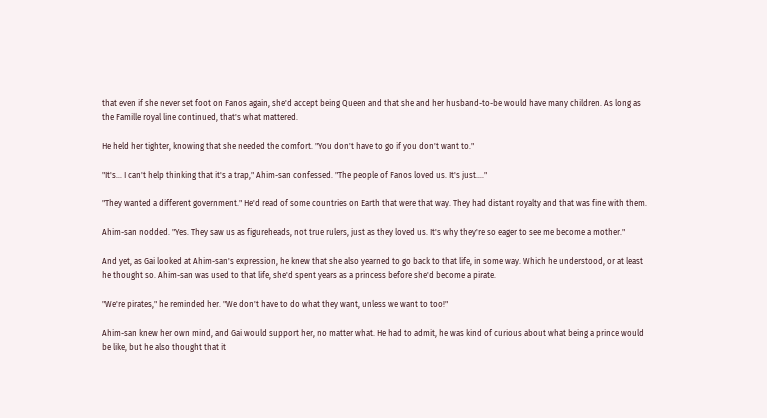that even if she never set foot on Fanos again, she'd accept being Queen and that she and her husband-to-be would have many children. As long as the Famille royal line continued, that's what mattered.

He held her tighter, knowing that she needed the comfort. "You don't have to go if you don't want to."

"It's… I can't help thinking that it's a trap," Ahim-san confessed. "The people of Fanos loved us. It's just…."

"They wanted a different government." He'd read of some countries on Earth that were that way. They had distant royalty and that was fine with them.

Ahim-san nodded. "Yes. They saw us as figureheads, not true rulers, just as they loved us. It's why they're so eager to see me become a mother."

And yet, as Gai looked at Ahim-san's expression, he knew that she also yearned to go back to that life, in some way. Which he understood, or at least he thought so. Ahim-san was used to that life, she'd spent years as a princess before she'd become a pirate.

"We're pirates," he reminded her. "We don't have to do what they want, unless we want to too!"

Ahim-san knew her own mind, and Gai would support her, no matter what. He had to admit, he was kind of curious about what being a prince would be like, but he also thought that it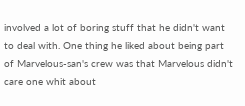involved a lot of boring stuff that he didn't want to deal with. One thing he liked about being part of Marvelous-san's crew was that Marvelous didn't care one whit about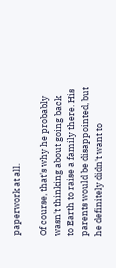paperwork at all.

Of course, that's why he probably wasn't thinking about going back to Earth to raise a family there. His parents would be disappointed, but he definitely didn't want to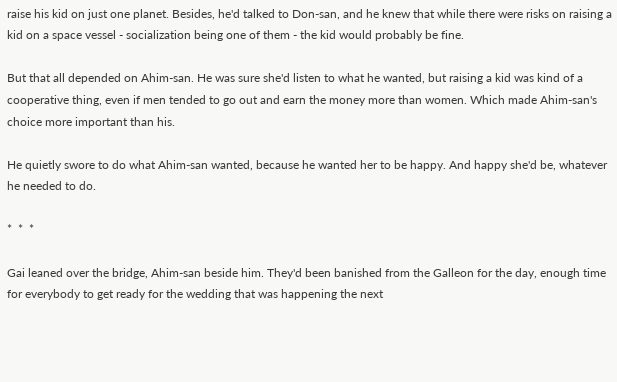raise his kid on just one planet. Besides, he'd talked to Don-san, and he knew that while there were risks on raising a kid on a space vessel - socialization being one of them - the kid would probably be fine.

But that all depended on Ahim-san. He was sure she'd listen to what he wanted, but raising a kid was kind of a cooperative thing, even if men tended to go out and earn the money more than women. Which made Ahim-san's choice more important than his.

He quietly swore to do what Ahim-san wanted, because he wanted her to be happy. And happy she'd be, whatever he needed to do.

*  *  *

Gai leaned over the bridge, Ahim-san beside him. They'd been banished from the Galleon for the day, enough time for everybody to get ready for the wedding that was happening the next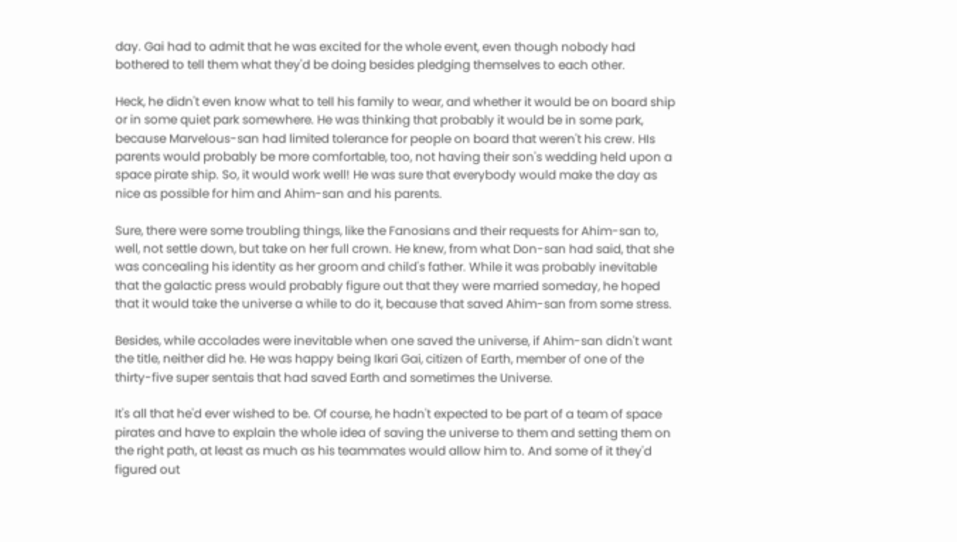day. Gai had to admit that he was excited for the whole event, even though nobody had bothered to tell them what they'd be doing besides pledging themselves to each other.

Heck, he didn't even know what to tell his family to wear, and whether it would be on board ship or in some quiet park somewhere. He was thinking that probably it would be in some park, because Marvelous-san had limited tolerance for people on board that weren't his crew. HIs parents would probably be more comfortable, too, not having their son's wedding held upon a space pirate ship. So, it would work well! He was sure that everybody would make the day as nice as possible for him and Ahim-san and his parents.

Sure, there were some troubling things, like the Fanosians and their requests for Ahim-san to, well, not settle down, but take on her full crown. He knew, from what Don-san had said, that she was concealing his identity as her groom and child's father. While it was probably inevitable that the galactic press would probably figure out that they were married someday, he hoped that it would take the universe a while to do it, because that saved Ahim-san from some stress.

Besides, while accolades were inevitable when one saved the universe, if Ahim-san didn't want the title, neither did he. He was happy being Ikari Gai, citizen of Earth, member of one of the thirty-five super sentais that had saved Earth and sometimes the Universe.

It's all that he'd ever wished to be. Of course, he hadn't expected to be part of a team of space pirates and have to explain the whole idea of saving the universe to them and setting them on the right path, at least as much as his teammates would allow him to. And some of it they'd figured out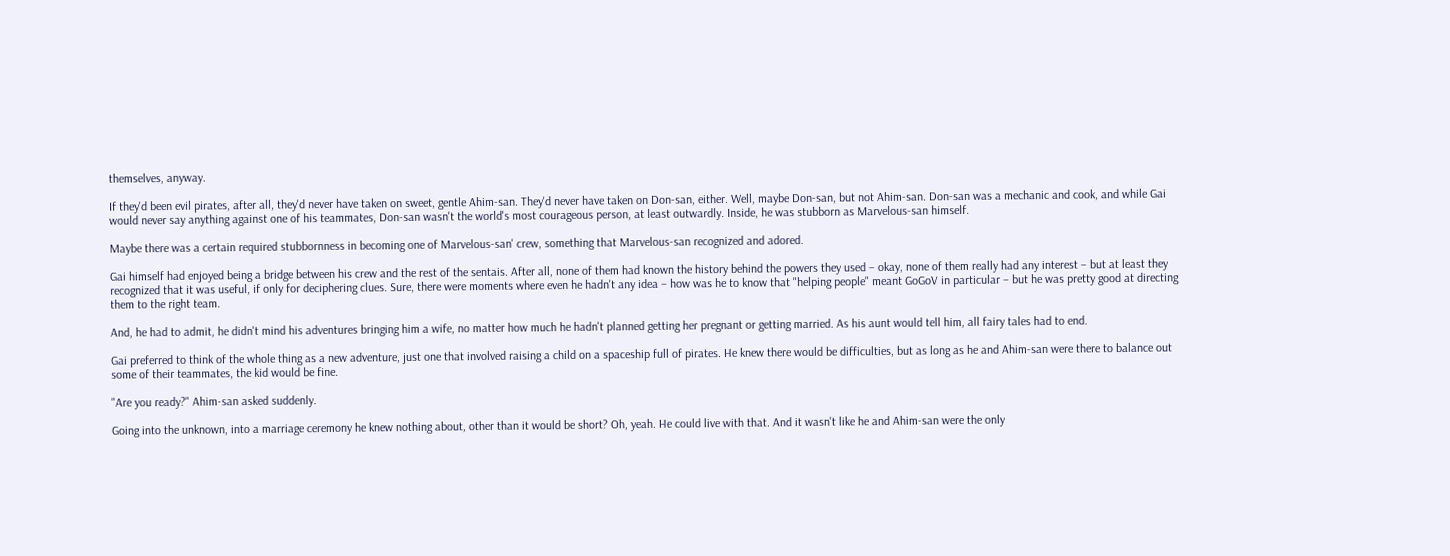themselves, anyway.

If they'd been evil pirates, after all, they'd never have taken on sweet, gentle Ahim-san. They'd never have taken on Don-san, either. Well, maybe Don-san, but not Ahim-san. Don-san was a mechanic and cook, and while Gai would never say anything against one of his teammates, Don-san wasn't the world's most courageous person, at least outwardly. Inside, he was stubborn as Marvelous-san himself.

Maybe there was a certain required stubbornness in becoming one of Marvelous-san' crew, something that Marvelous-san recognized and adored.

Gai himself had enjoyed being a bridge between his crew and the rest of the sentais. After all, none of them had known the history behind the powers they used – okay, none of them really had any interest – but at least they recognized that it was useful, if only for deciphering clues. Sure, there were moments where even he hadn't any idea – how was he to know that "helping people" meant GoGoV in particular – but he was pretty good at directing them to the right team.

And, he had to admit, he didn't mind his adventures bringing him a wife, no matter how much he hadn't planned getting her pregnant or getting married. As his aunt would tell him, all fairy tales had to end.

Gai preferred to think of the whole thing as a new adventure, just one that involved raising a child on a spaceship full of pirates. He knew there would be difficulties, but as long as he and Ahim-san were there to balance out some of their teammates, the kid would be fine.

"Are you ready?" Ahim-san asked suddenly.

Going into the unknown, into a marriage ceremony he knew nothing about, other than it would be short? Oh, yeah. He could live with that. And it wasn't like he and Ahim-san were the only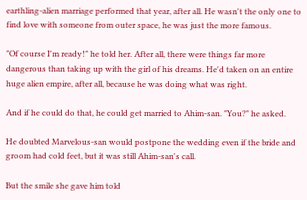earthling-alien marriage performed that year, after all. He wasn't the only one to find love with someone from outer space, he was just the more famous.

"Of course I'm ready!" he told her. After all, there were things far more dangerous than taking up with the girl of his dreams. He'd taken on an entire huge alien empire, after all, because he was doing what was right.

And if he could do that, he could get married to Ahim-san. "You?" he asked.

He doubted Marvelous-san would postpone the wedding even if the bride and groom had cold feet, but it was still Ahim-san's call.

But the smile she gave him told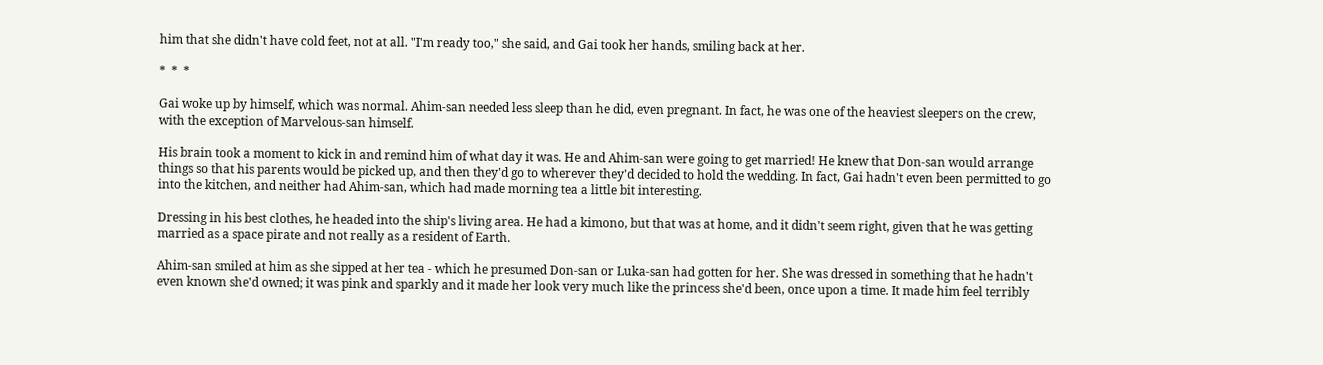him that she didn't have cold feet, not at all. "I'm ready too," she said, and Gai took her hands, smiling back at her.

*  *  *

Gai woke up by himself, which was normal. Ahim-san needed less sleep than he did, even pregnant. In fact, he was one of the heaviest sleepers on the crew, with the exception of Marvelous-san himself.

His brain took a moment to kick in and remind him of what day it was. He and Ahim-san were going to get married! He knew that Don-san would arrange things so that his parents would be picked up, and then they'd go to wherever they'd decided to hold the wedding. In fact, Gai hadn't even been permitted to go into the kitchen, and neither had Ahim-san, which had made morning tea a little bit interesting.

Dressing in his best clothes, he headed into the ship's living area. He had a kimono, but that was at home, and it didn't seem right, given that he was getting married as a space pirate and not really as a resident of Earth.

Ahim-san smiled at him as she sipped at her tea - which he presumed Don-san or Luka-san had gotten for her. She was dressed in something that he hadn't even known she'd owned; it was pink and sparkly and it made her look very much like the princess she'd been, once upon a time. It made him feel terribly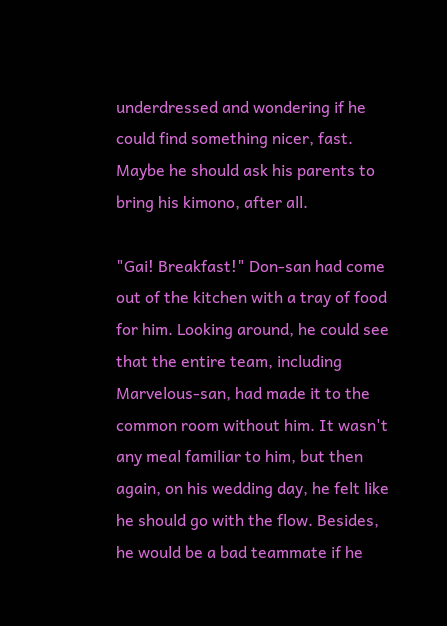underdressed and wondering if he could find something nicer, fast. Maybe he should ask his parents to bring his kimono, after all.

"Gai! Breakfast!" Don-san had come out of the kitchen with a tray of food for him. Looking around, he could see that the entire team, including Marvelous-san, had made it to the common room without him. It wasn't any meal familiar to him, but then again, on his wedding day, he felt like he should go with the flow. Besides, he would be a bad teammate if he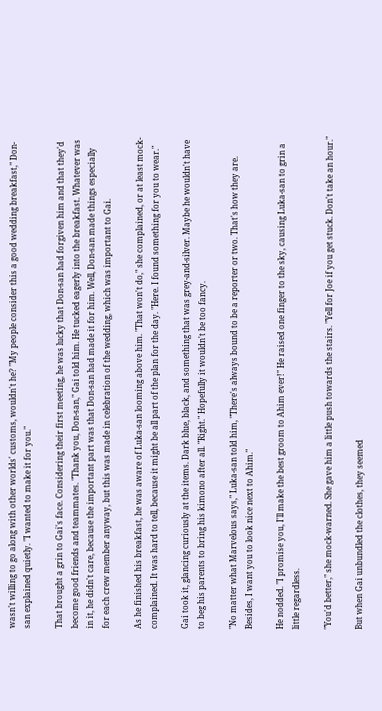wasn't willing to go along with other worlds' customs, wouldn't he? "My people consider this a good wedding breakfast," Don-san explained quietly. "I wanted to make it for you."

That brought a grin to Gai's face. Considering their first meeting, he was lucky that Don-san had forgiven him and that they'd become good friends and teammates. "Thank you, Don-san," Gai told him. He tucked eagerly into the breakfast. Whatever was in it, he didn't care, because the important part was that Don-san had made it for him. Well, Don-san made things especially for each crew member anyway, but this was made in celebration of the wedding, which was important to Gai.

As he finished his breakfast, he was aware of Luka-san looming above him. "That won't do," she complained, or at least mock-complained. It was hard to tell, because it might be all part of the plan for the day. "Here. I found something for you to wear."

Gai took it, glancing curiously at the items. Dark blue, black, and something that was grey-and-silver. Maybe he wouldn't have to beg his parents to bring his kimono after all. "Right." Hopefully it wouldn't be too fancy.

"No matter what Marvelous says," Luka-san told him, "There's always bound to be a reporter or two. That's how they are. Besides, I want you to look nice next to Ahim."

He nodded. "I promise you, I'll make the best groom to Ahim ever!" He raised one finger to the sky, causing Luka-san to grin a little regardless.

"You'd better," she mock-warned. She gave him a little push towards the stairs. "Yell for Joe if you get stuck. Don't take an hour."

But when Gai unbundled the clothes, they seemed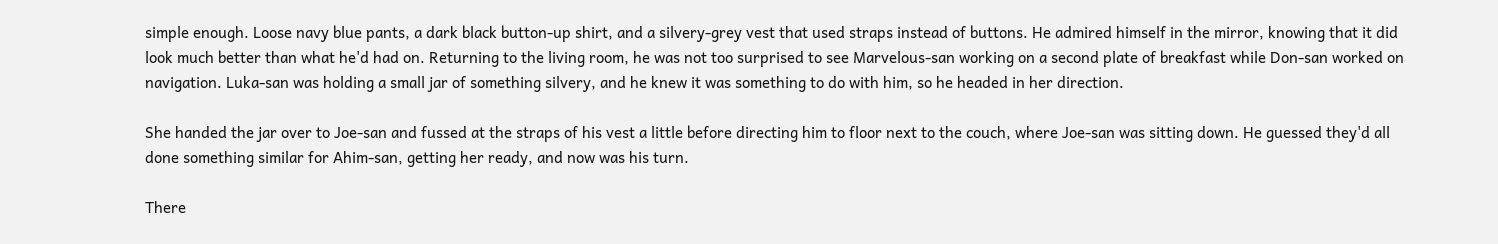simple enough. Loose navy blue pants, a dark black button-up shirt, and a silvery-grey vest that used straps instead of buttons. He admired himself in the mirror, knowing that it did look much better than what he'd had on. Returning to the living room, he was not too surprised to see Marvelous-san working on a second plate of breakfast while Don-san worked on navigation. Luka-san was holding a small jar of something silvery, and he knew it was something to do with him, so he headed in her direction.

She handed the jar over to Joe-san and fussed at the straps of his vest a little before directing him to floor next to the couch, where Joe-san was sitting down. He guessed they'd all done something similar for Ahim-san, getting her ready, and now was his turn.

There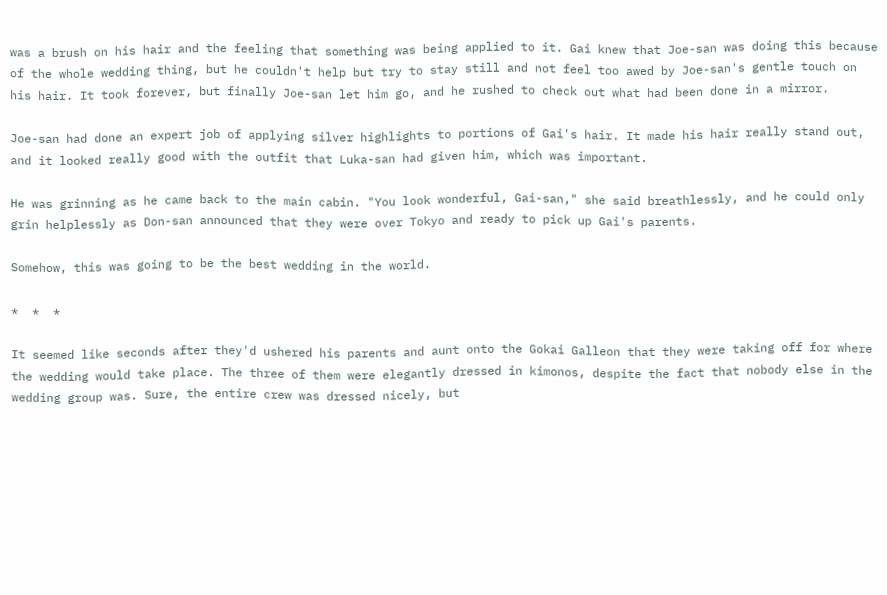was a brush on his hair and the feeling that something was being applied to it. Gai knew that Joe-san was doing this because of the whole wedding thing, but he couldn't help but try to stay still and not feel too awed by Joe-san's gentle touch on his hair. It took forever, but finally Joe-san let him go, and he rushed to check out what had been done in a mirror.

Joe-san had done an expert job of applying silver highlights to portions of Gai's hair. It made his hair really stand out, and it looked really good with the outfit that Luka-san had given him, which was important.

He was grinning as he came back to the main cabin. "You look wonderful, Gai-san," she said breathlessly, and he could only grin helplessly as Don-san announced that they were over Tokyo and ready to pick up Gai's parents.

Somehow, this was going to be the best wedding in the world.

*  *  *

It seemed like seconds after they'd ushered his parents and aunt onto the Gokai Galleon that they were taking off for where the wedding would take place. The three of them were elegantly dressed in kimonos, despite the fact that nobody else in the wedding group was. Sure, the entire crew was dressed nicely, but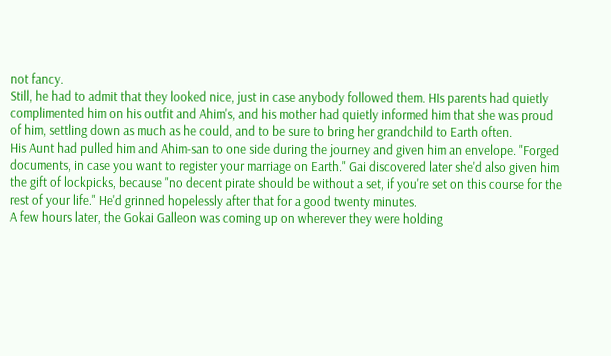not fancy.
Still, he had to admit that they looked nice, just in case anybody followed them. HIs parents had quietly complimented him on his outfit and Ahim's, and his mother had quietly informed him that she was proud of him, settling down as much as he could, and to be sure to bring her grandchild to Earth often.
His Aunt had pulled him and Ahim-san to one side during the journey and given him an envelope. "Forged documents, in case you want to register your marriage on Earth." Gai discovered later she'd also given him the gift of lockpicks, because "no decent pirate should be without a set, if you're set on this course for the rest of your life." He'd grinned hopelessly after that for a good twenty minutes.
A few hours later, the Gokai Galleon was coming up on wherever they were holding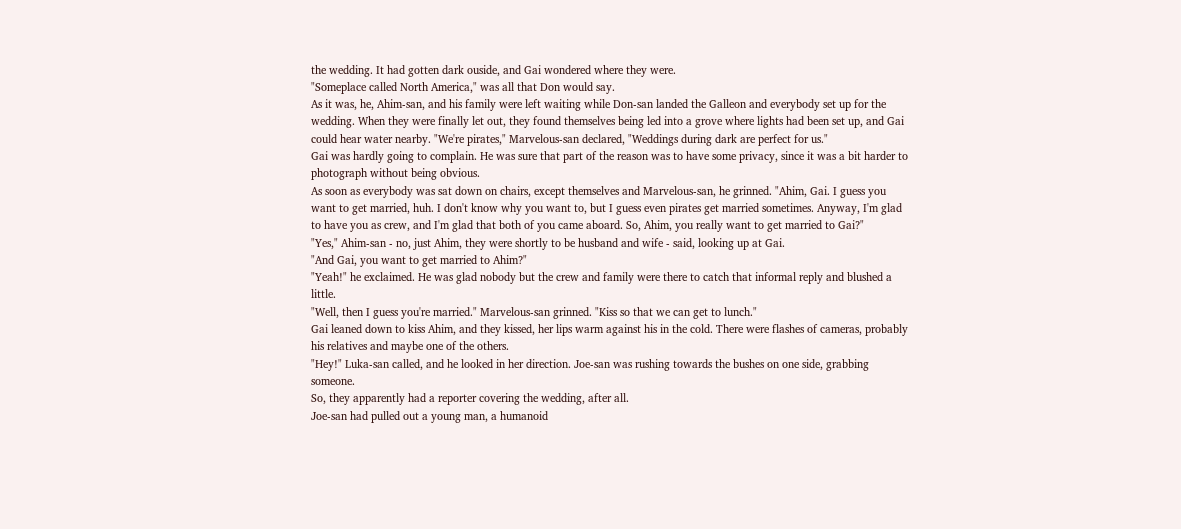the wedding. It had gotten dark ouside, and Gai wondered where they were.
"Someplace called North America," was all that Don would say.
As it was, he, Ahim-san, and his family were left waiting while Don-san landed the Galleon and everybody set up for the wedding. When they were finally let out, they found themselves being led into a grove where lights had been set up, and Gai could hear water nearby. "We're pirates," Marvelous-san declared, "Weddings during dark are perfect for us."
Gai was hardly going to complain. He was sure that part of the reason was to have some privacy, since it was a bit harder to photograph without being obvious.
As soon as everybody was sat down on chairs, except themselves and Marvelous-san, he grinned. "Ahim, Gai. I guess you want to get married, huh. I don't know why you want to, but I guess even pirates get married sometimes. Anyway, I'm glad to have you as crew, and I'm glad that both of you came aboard. So, Ahim, you really want to get married to Gai?"
"Yes," Ahim-san - no, just Ahim, they were shortly to be husband and wife - said, looking up at Gai.
"And Gai, you want to get married to Ahim?"
"Yeah!" he exclaimed. He was glad nobody but the crew and family were there to catch that informal reply and blushed a little.
"Well, then I guess you're married." Marvelous-san grinned. "Kiss so that we can get to lunch."
Gai leaned down to kiss Ahim, and they kissed, her lips warm against his in the cold. There were flashes of cameras, probably his relatives and maybe one of the others.
"Hey!" Luka-san called, and he looked in her direction. Joe-san was rushing towards the bushes on one side, grabbing someone.
So, they apparently had a reporter covering the wedding, after all.
Joe-san had pulled out a young man, a humanoid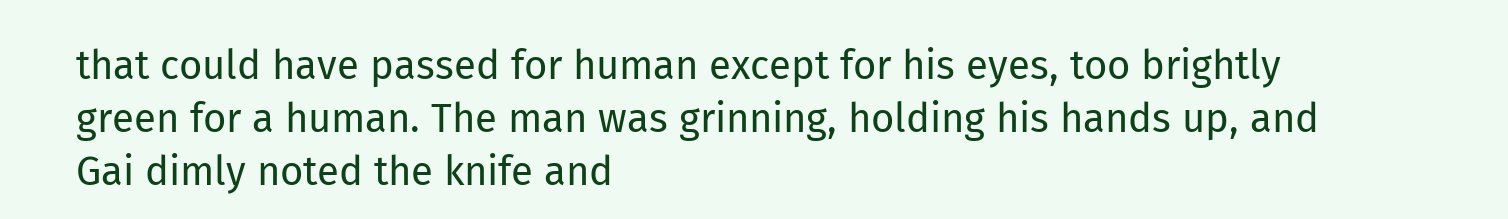that could have passed for human except for his eyes, too brightly green for a human. The man was grinning, holding his hands up, and Gai dimly noted the knife and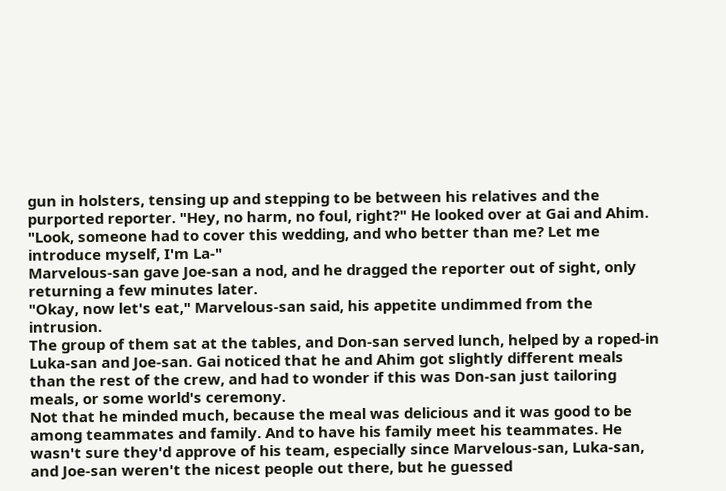gun in holsters, tensing up and stepping to be between his relatives and the purported reporter. "Hey, no harm, no foul, right?" He looked over at Gai and Ahim. "Look, someone had to cover this wedding, and who better than me? Let me introduce myself, I'm La-"
Marvelous-san gave Joe-san a nod, and he dragged the reporter out of sight, only returning a few minutes later.
"Okay, now let's eat," Marvelous-san said, his appetite undimmed from the intrusion.
The group of them sat at the tables, and Don-san served lunch, helped by a roped-in Luka-san and Joe-san. Gai noticed that he and Ahim got slightly different meals than the rest of the crew, and had to wonder if this was Don-san just tailoring meals, or some world's ceremony.
Not that he minded much, because the meal was delicious and it was good to be among teammates and family. And to have his family meet his teammates. He wasn't sure they'd approve of his team, especially since Marvelous-san, Luka-san, and Joe-san weren't the nicest people out there, but he guessed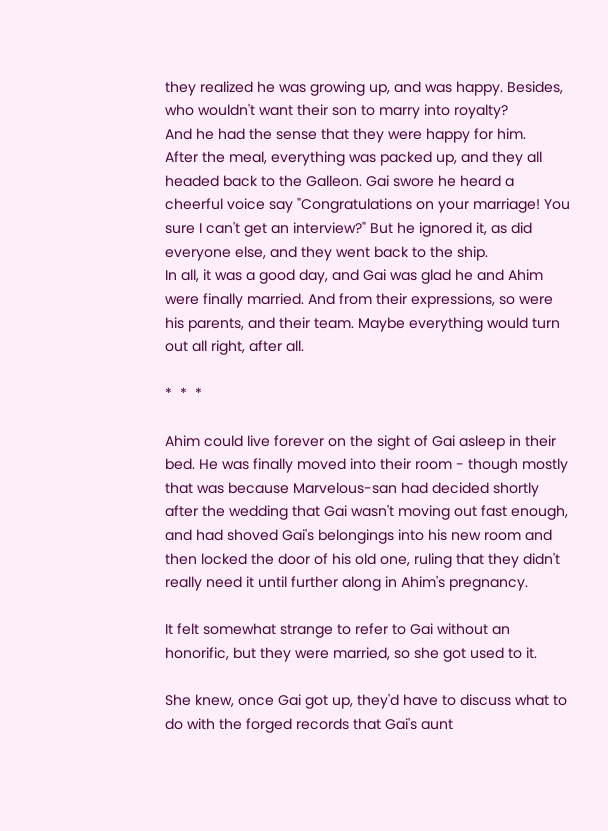they realized he was growing up, and was happy. Besides, who wouldn't want their son to marry into royalty?
And he had the sense that they were happy for him.
After the meal, everything was packed up, and they all headed back to the Galleon. Gai swore he heard a cheerful voice say "Congratulations on your marriage! You sure I can't get an interview?" But he ignored it, as did everyone else, and they went back to the ship.
In all, it was a good day, and Gai was glad he and Ahim were finally married. And from their expressions, so were his parents, and their team. Maybe everything would turn out all right, after all.

*  *  *

Ahim could live forever on the sight of Gai asleep in their bed. He was finally moved into their room - though mostly that was because Marvelous-san had decided shortly after the wedding that Gai wasn't moving out fast enough, and had shoved Gai's belongings into his new room and then locked the door of his old one, ruling that they didn't really need it until further along in Ahim's pregnancy.

It felt somewhat strange to refer to Gai without an honorific, but they were married, so she got used to it.

She knew, once Gai got up, they'd have to discuss what to do with the forged records that Gai's aunt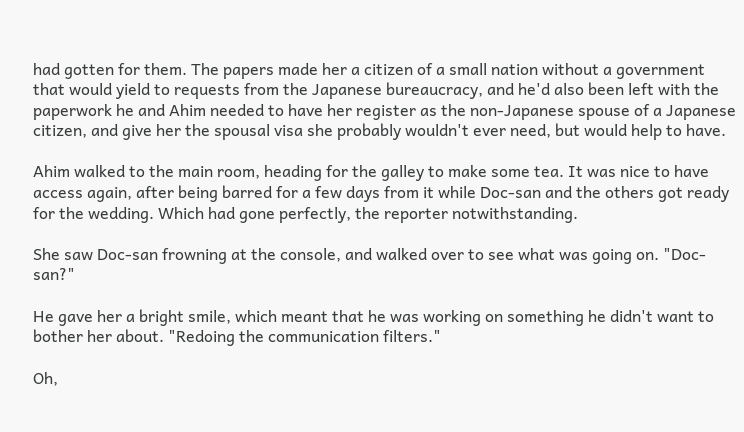had gotten for them. The papers made her a citizen of a small nation without a government that would yield to requests from the Japanese bureaucracy, and he'd also been left with the paperwork he and Ahim needed to have her register as the non-Japanese spouse of a Japanese citizen, and give her the spousal visa she probably wouldn't ever need, but would help to have.

Ahim walked to the main room, heading for the galley to make some tea. It was nice to have access again, after being barred for a few days from it while Doc-san and the others got ready for the wedding. Which had gone perfectly, the reporter notwithstanding.

She saw Doc-san frowning at the console, and walked over to see what was going on. "Doc-san?"

He gave her a bright smile, which meant that he was working on something he didn't want to bother her about. "Redoing the communication filters."

Oh,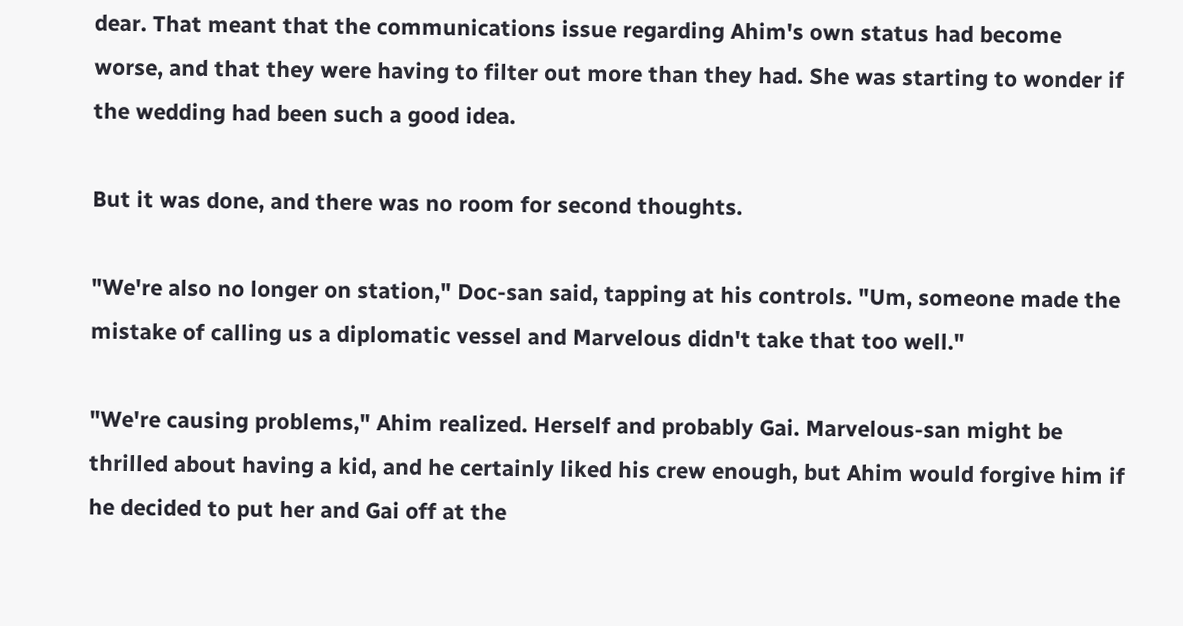dear. That meant that the communications issue regarding Ahim's own status had become worse, and that they were having to filter out more than they had. She was starting to wonder if the wedding had been such a good idea.

But it was done, and there was no room for second thoughts.

"We're also no longer on station," Doc-san said, tapping at his controls. "Um, someone made the mistake of calling us a diplomatic vessel and Marvelous didn't take that too well."

"We're causing problems," Ahim realized. Herself and probably Gai. Marvelous-san might be thrilled about having a kid, and he certainly liked his crew enough, but Ahim would forgive him if he decided to put her and Gai off at the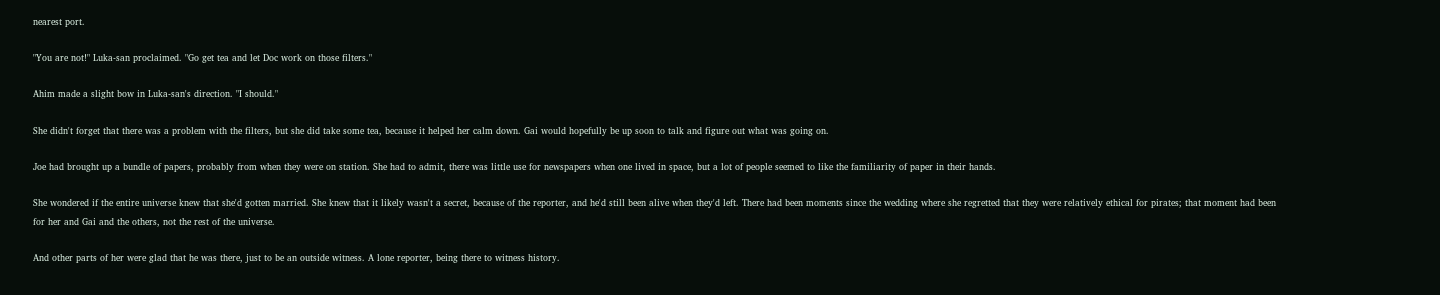nearest port.

"You are not!" Luka-san proclaimed. "Go get tea and let Doc work on those filters."

Ahim made a slight bow in Luka-san's direction. "I should."

She didn't forget that there was a problem with the filters, but she did take some tea, because it helped her calm down. Gai would hopefully be up soon to talk and figure out what was going on.

Joe had brought up a bundle of papers, probably from when they were on station. She had to admit, there was little use for newspapers when one lived in space, but a lot of people seemed to like the familiarity of paper in their hands.

She wondered if the entire universe knew that she'd gotten married. She knew that it likely wasn't a secret, because of the reporter, and he'd still been alive when they'd left. There had been moments since the wedding where she regretted that they were relatively ethical for pirates; that moment had been for her and Gai and the others, not the rest of the universe.

And other parts of her were glad that he was there, just to be an outside witness. A lone reporter, being there to witness history.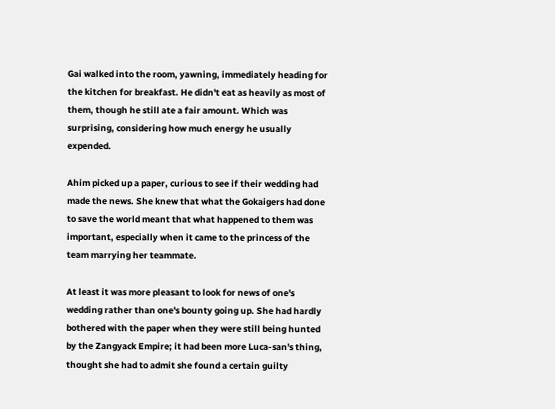Gai walked into the room, yawning, immediately heading for the kitchen for breakfast. He didn't eat as heavily as most of them, though he still ate a fair amount. Which was surprising, considering how much energy he usually expended.

Ahim picked up a paper, curious to see if their wedding had made the news. She knew that what the Gokaigers had done to save the world meant that what happened to them was important, especially when it came to the princess of the team marrying her teammate.

At least it was more pleasant to look for news of one's wedding rather than one's bounty going up. She had hardly bothered with the paper when they were still being hunted by the Zangyack Empire; it had been more Luca-san's thing, thought she had to admit she found a certain guilty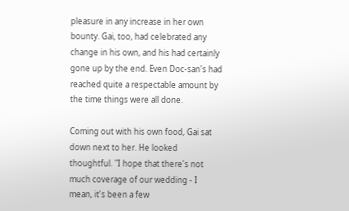pleasure in any increase in her own bounty. Gai, too, had celebrated any change in his own, and his had certainly gone up by the end. Even Doc-san's had reached quite a respectable amount by the time things were all done.

Coming out with his own food, Gai sat down next to her. He looked thoughtful. "I hope that there's not much coverage of our wedding - I mean, it's been a few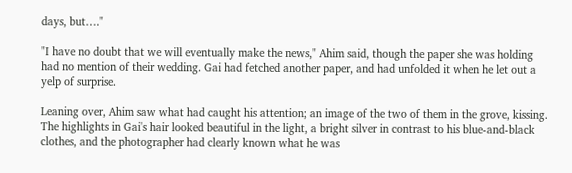days, but…."

"I have no doubt that we will eventually make the news," Ahim said, though the paper she was holding had no mention of their wedding. Gai had fetched another paper, and had unfolded it when he let out a yelp of surprise.

Leaning over, Ahim saw what had caught his attention; an image of the two of them in the grove, kissing. The highlights in Gai's hair looked beautiful in the light, a bright silver in contrast to his blue-and-black clothes, and the photographer had clearly known what he was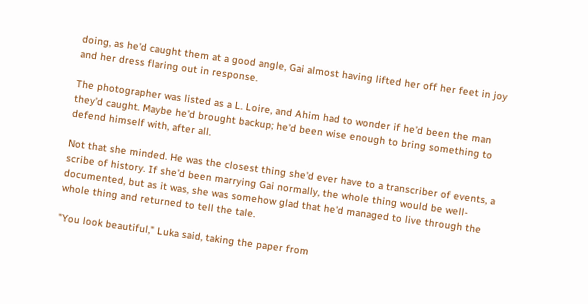doing, as he'd caught them at a good angle, Gai almost having lifted her off her feet in joy and her dress flaring out in response.

The photographer was listed as a L. Loire, and Ahim had to wonder if he'd been the man they'd caught. Maybe he'd brought backup; he'd been wise enough to bring something to defend himself with, after all.

Not that she minded. He was the closest thing she'd ever have to a transcriber of events, a scribe of history. If she'd been marrying Gai normally, the whole thing would be well-documented, but as it was, she was somehow glad that he'd managed to live through the whole thing and returned to tell the tale.

"You look beautiful," Luka said, taking the paper from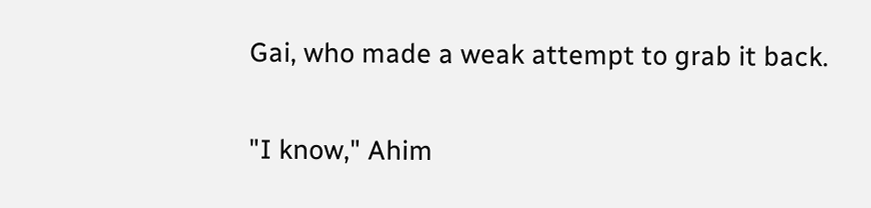Gai, who made a weak attempt to grab it back.

"I know," Ahim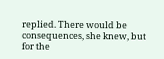replied. There would be consequences, she knew, but for the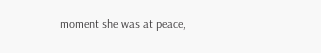moment she was at peace,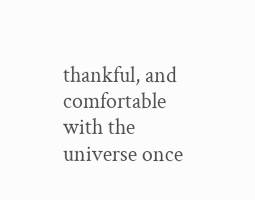thankful, and comfortable with the universe once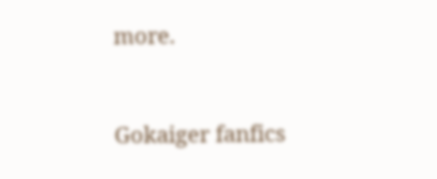more.


Gokaiger fanfics